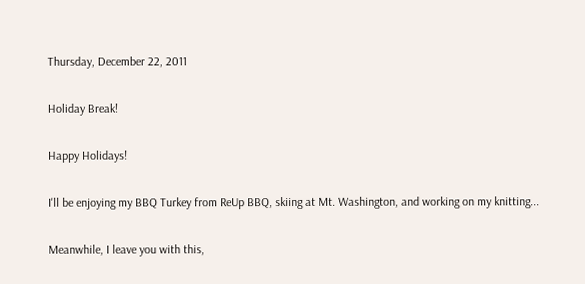Thursday, December 22, 2011

Holiday Break!

Happy Holidays!

I'll be enjoying my BBQ Turkey from ReUp BBQ, skiing at Mt. Washington, and working on my knitting...

Meanwhile, I leave you with this,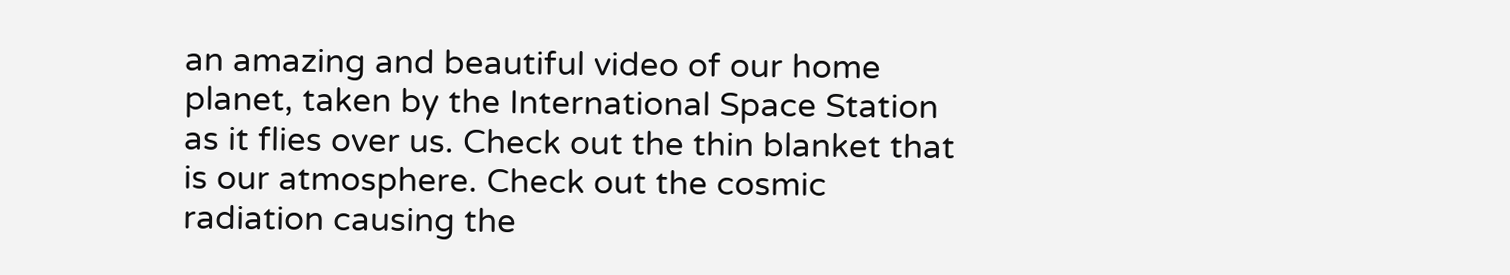an amazing and beautiful video of our home planet, taken by the International Space Station as it flies over us. Check out the thin blanket that is our atmosphere. Check out the cosmic radiation causing the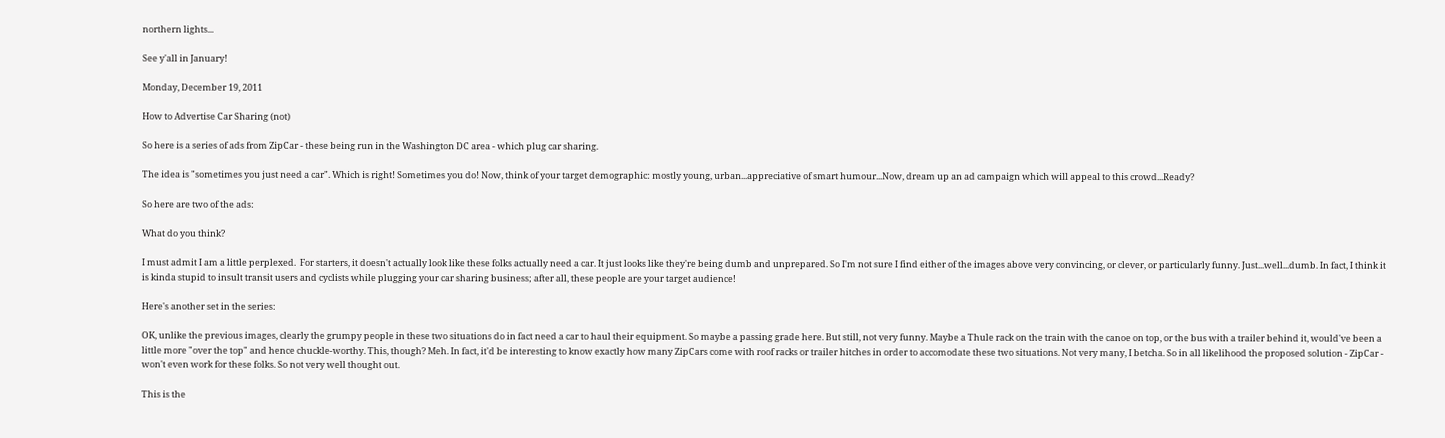northern lights...

See y'all in January!

Monday, December 19, 2011

How to Advertise Car Sharing (not)

So here is a series of ads from ZipCar - these being run in the Washington DC area - which plug car sharing.

The idea is "sometimes you just need a car". Which is right! Sometimes you do! Now, think of your target demographic: mostly young, urban...appreciative of smart humour...Now, dream up an ad campaign which will appeal to this crowd...Ready?

So here are two of the ads:

What do you think?

I must admit I am a little perplexed.  For starters, it doesn't actually look like these folks actually need a car. It just looks like they're being dumb and unprepared. So I'm not sure I find either of the images above very convincing, or clever, or particularly funny. Just...well...dumb. In fact, I think it is kinda stupid to insult transit users and cyclists while plugging your car sharing business; after all, these people are your target audience!

Here's another set in the series:

OK, unlike the previous images, clearly the grumpy people in these two situations do in fact need a car to haul their equipment. So maybe a passing grade here. But still, not very funny. Maybe a Thule rack on the train with the canoe on top, or the bus with a trailer behind it, would've been a little more "over the top" and hence chuckle-worthy. This, though? Meh. In fact, it'd be interesting to know exactly how many ZipCars come with roof racks or trailer hitches in order to accomodate these two situations. Not very many, I betcha. So in all likelihood the proposed solution - ZipCar - won't even work for these folks. So not very well thought out.

This is the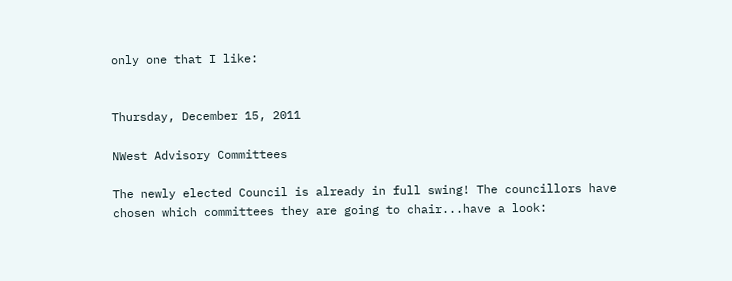only one that I like:


Thursday, December 15, 2011

NWest Advisory Committees

The newly elected Council is already in full swing! The councillors have chosen which committees they are going to chair...have a look: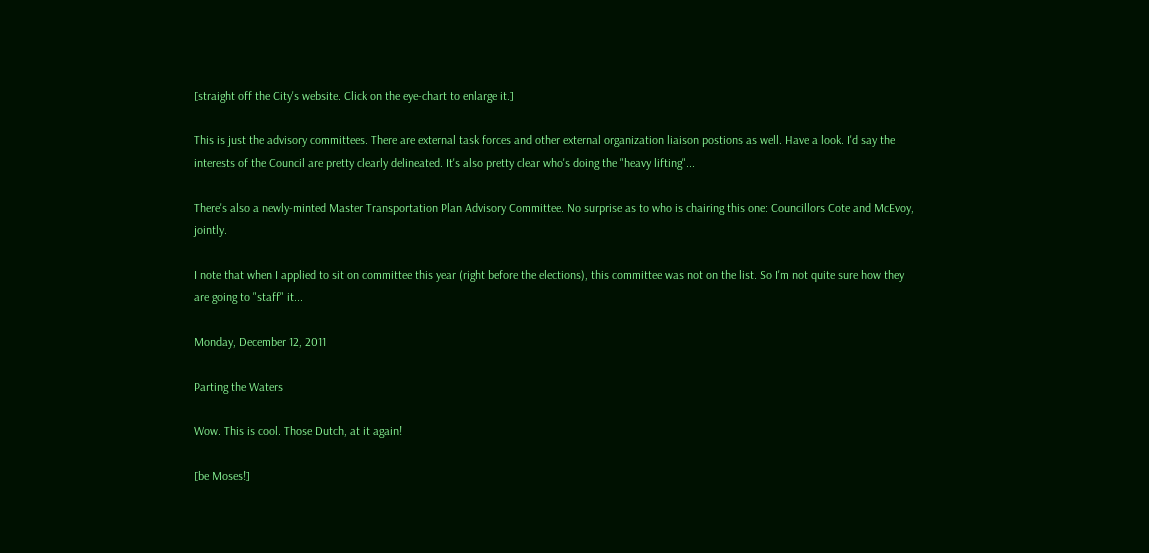[straight off the City's website. Click on the eye-chart to enlarge it.]

This is just the advisory committees. There are external task forces and other external organization liaison postions as well. Have a look. I'd say the interests of the Council are pretty clearly delineated. It's also pretty clear who's doing the "heavy lifting"...

There's also a newly-minted Master Transportation Plan Advisory Committee. No surprise as to who is chairing this one: Councillors Cote and McEvoy, jointly.

I note that when I applied to sit on committee this year (right before the elections), this committee was not on the list. So I'm not quite sure how they are going to "staff" it...

Monday, December 12, 2011

Parting the Waters

Wow. This is cool. Those Dutch, at it again!

[be Moses!]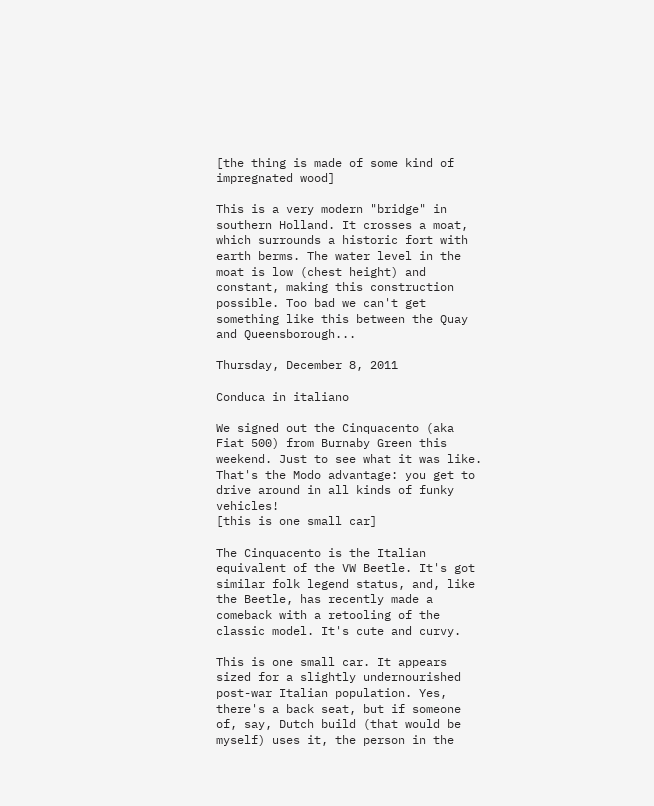[the thing is made of some kind of impregnated wood]

This is a very modern "bridge" in southern Holland. It crosses a moat, which surrounds a historic fort with earth berms. The water level in the moat is low (chest height) and constant, making this construction possible. Too bad we can't get something like this between the Quay and Queensborough...

Thursday, December 8, 2011

Conduca in italiano

We signed out the Cinquacento (aka Fiat 500) from Burnaby Green this weekend. Just to see what it was like. That's the Modo advantage: you get to drive around in all kinds of funky vehicles!
[this is one small car]

The Cinquacento is the Italian equivalent of the VW Beetle. It's got similar folk legend status, and, like the Beetle, has recently made a comeback with a retooling of the classic model. It's cute and curvy.

This is one small car. It appears sized for a slightly undernourished post-war Italian population. Yes, there's a back seat, but if someone of, say, Dutch build (that would be myself) uses it, the person in the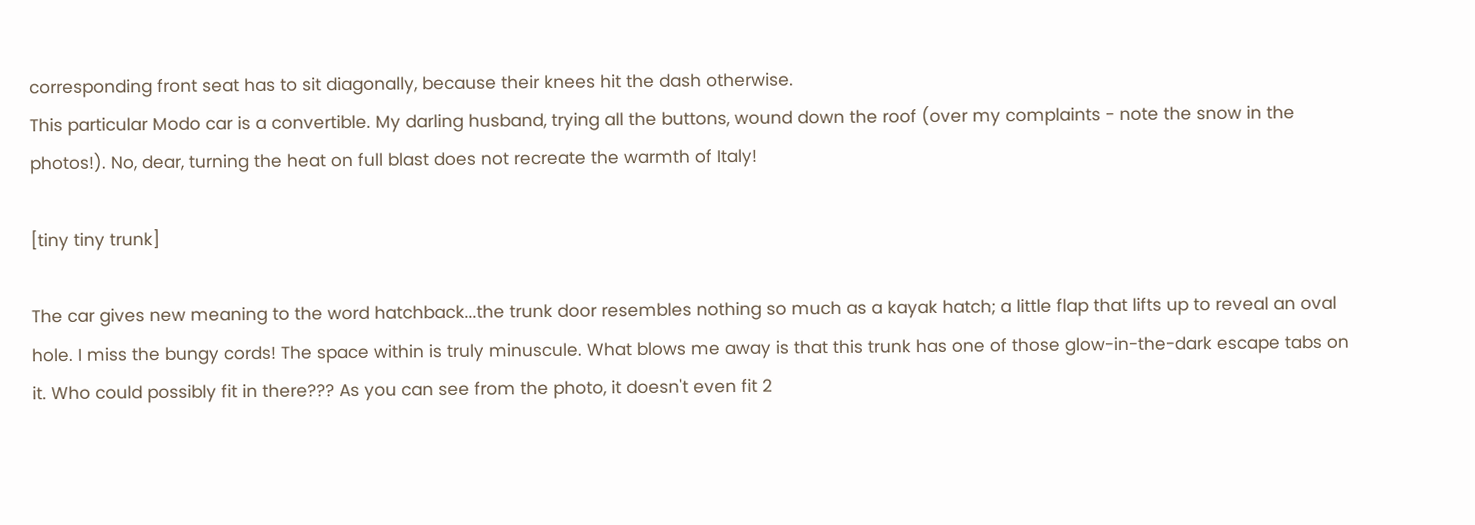corresponding front seat has to sit diagonally, because their knees hit the dash otherwise.
This particular Modo car is a convertible. My darling husband, trying all the buttons, wound down the roof (over my complaints - note the snow in the photos!). No, dear, turning the heat on full blast does not recreate the warmth of Italy!

[tiny tiny trunk]

The car gives new meaning to the word hatchback...the trunk door resembles nothing so much as a kayak hatch; a little flap that lifts up to reveal an oval hole. I miss the bungy cords! The space within is truly minuscule. What blows me away is that this trunk has one of those glow-in-the-dark escape tabs on it. Who could possibly fit in there??? As you can see from the photo, it doesn't even fit 2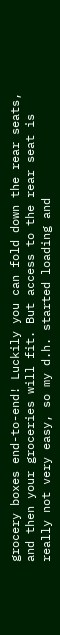grocery boxes end-to-end! Luckily you can fold down the rear seats, and then your groceries will fit. But access to the rear seat is really not very easy, so my d.h. started loading and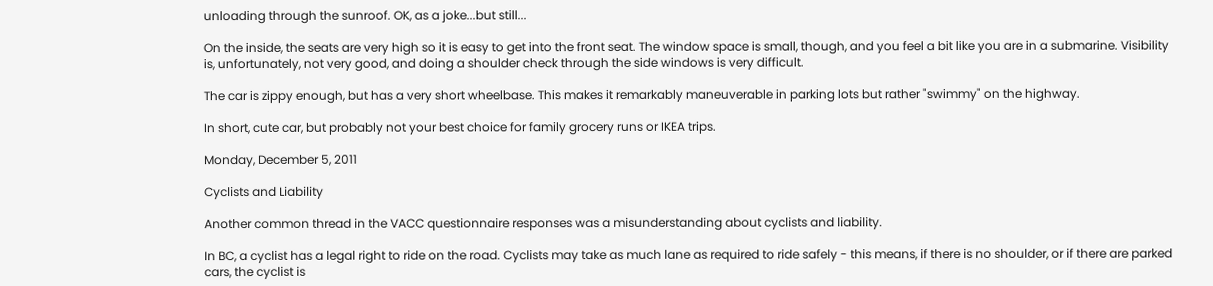unloading through the sunroof. OK, as a joke...but still...

On the inside, the seats are very high so it is easy to get into the front seat. The window space is small, though, and you feel a bit like you are in a submarine. Visibility is, unfortunately, not very good, and doing a shoulder check through the side windows is very difficult.

The car is zippy enough, but has a very short wheelbase. This makes it remarkably maneuverable in parking lots but rather "swimmy" on the highway.

In short, cute car, but probably not your best choice for family grocery runs or IKEA trips.

Monday, December 5, 2011

Cyclists and Liability

Another common thread in the VACC questionnaire responses was a misunderstanding about cyclists and liability.

In BC, a cyclist has a legal right to ride on the road. Cyclists may take as much lane as required to ride safely - this means, if there is no shoulder, or if there are parked cars, the cyclist is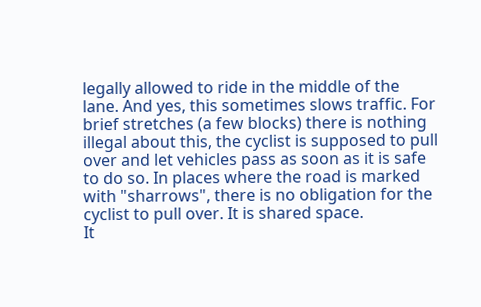legally allowed to ride in the middle of the lane. And yes, this sometimes slows traffic. For brief stretches (a few blocks) there is nothing illegal about this, the cyclist is supposed to pull over and let vehicles pass as soon as it is safe to do so. In places where the road is marked with "sharrows", there is no obligation for the cyclist to pull over. It is shared space.
It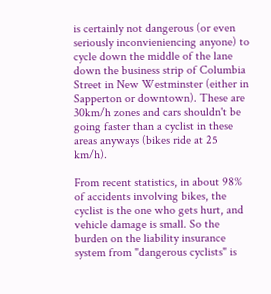is certainly not dangerous (or even seriously inconvieniencing anyone) to cycle down the middle of the lane down the business strip of Columbia Street in New Westminster (either in Sapperton or downtown). These are 30km/h zones and cars shouldn't be going faster than a cyclist in these areas anyways (bikes ride at 25 km/h).

From recent statistics, in about 98% of accidents involving bikes, the cyclist is the one who gets hurt, and vehicle damage is small. So the burden on the liability insurance system from "dangerous cyclists" is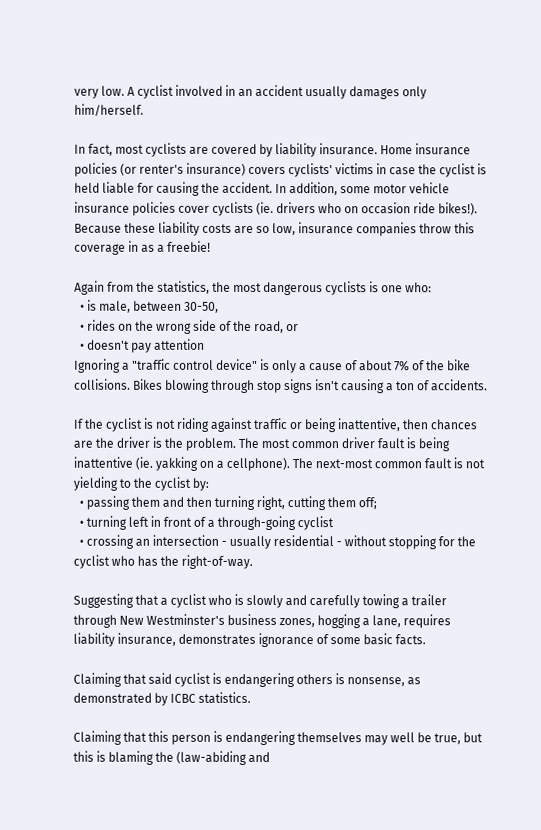very low. A cyclist involved in an accident usually damages only him/herself.

In fact, most cyclists are covered by liability insurance. Home insurance policies (or renter's insurance) covers cyclists' victims in case the cyclist is held liable for causing the accident. In addition, some motor vehicle insurance policies cover cyclists (ie. drivers who on occasion ride bikes!). Because these liability costs are so low, insurance companies throw this coverage in as a freebie!

Again from the statistics, the most dangerous cyclists is one who:
  • is male, between 30-50,
  • rides on the wrong side of the road, or
  • doesn't pay attention
Ignoring a "traffic control device" is only a cause of about 7% of the bike collisions. Bikes blowing through stop signs isn't causing a ton of accidents.

If the cyclist is not riding against traffic or being inattentive, then chances are the driver is the problem. The most common driver fault is being inattentive (ie. yakking on a cellphone). The next-most common fault is not yielding to the cyclist by:
  • passing them and then turning right, cutting them off;
  • turning left in front of a through-going cyclist
  • crossing an intersection - usually residential - without stopping for the cyclist who has the right-of-way.

Suggesting that a cyclist who is slowly and carefully towing a trailer through New Westminster's business zones, hogging a lane, requires liability insurance, demonstrates ignorance of some basic facts.

Claiming that said cyclist is endangering others is nonsense, as demonstrated by ICBC statistics.

Claiming that this person is endangering themselves may well be true, but this is blaming the (law-abiding and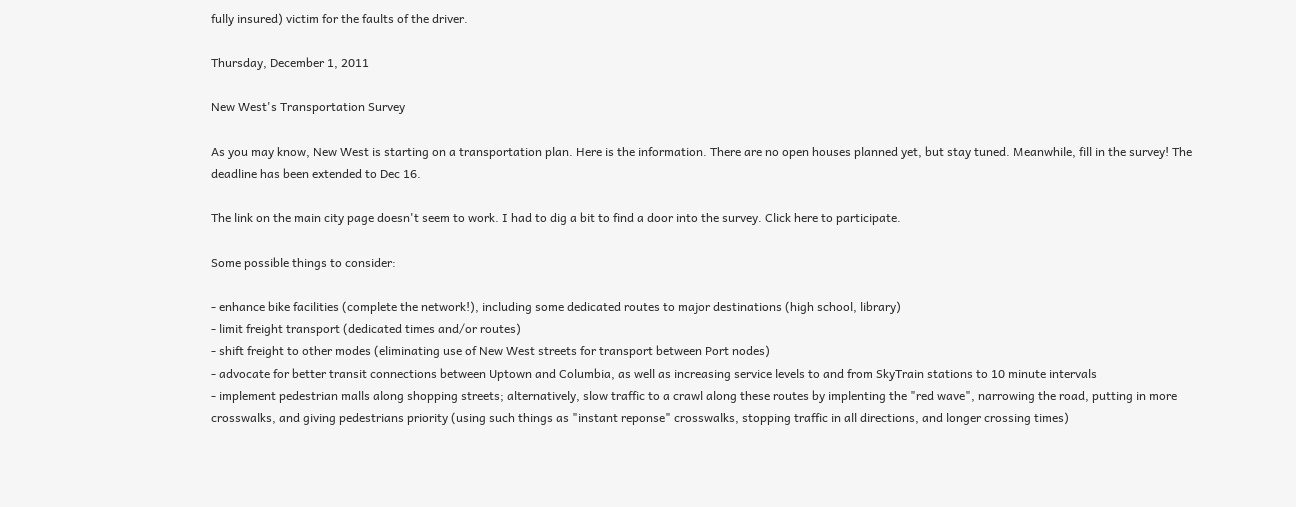fully insured) victim for the faults of the driver.

Thursday, December 1, 2011

New West's Transportation Survey

As you may know, New West is starting on a transportation plan. Here is the information. There are no open houses planned yet, but stay tuned. Meanwhile, fill in the survey! The deadline has been extended to Dec 16.

The link on the main city page doesn't seem to work. I had to dig a bit to find a door into the survey. Click here to participate.

Some possible things to consider:

- enhance bike facilities (complete the network!), including some dedicated routes to major destinations (high school, library)
- limit freight transport (dedicated times and/or routes)
- shift freight to other modes (eliminating use of New West streets for transport between Port nodes)
- advocate for better transit connections between Uptown and Columbia, as well as increasing service levels to and from SkyTrain stations to 10 minute intervals
- implement pedestrian malls along shopping streets; alternatively, slow traffic to a crawl along these routes by implenting the "red wave", narrowing the road, putting in more crosswalks, and giving pedestrians priority (using such things as "instant reponse" crosswalks, stopping traffic in all directions, and longer crossing times)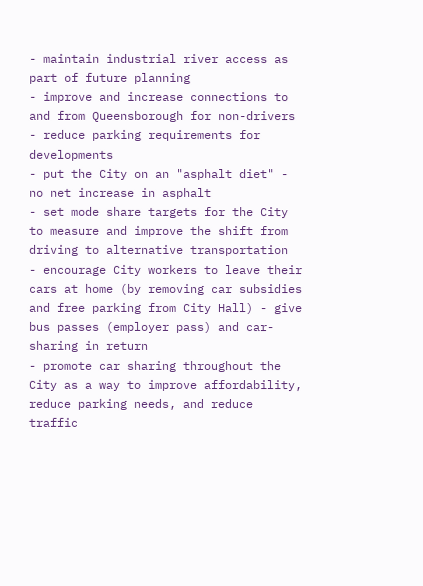- maintain industrial river access as part of future planning
- improve and increase connections to and from Queensborough for non-drivers
- reduce parking requirements for developments
- put the City on an "asphalt diet" - no net increase in asphalt
- set mode share targets for the City to measure and improve the shift from driving to alternative transportation
- encourage City workers to leave their cars at home (by removing car subsidies and free parking from City Hall) - give bus passes (employer pass) and car-sharing in return
- promote car sharing throughout the City as a way to improve affordability, reduce parking needs, and reduce traffic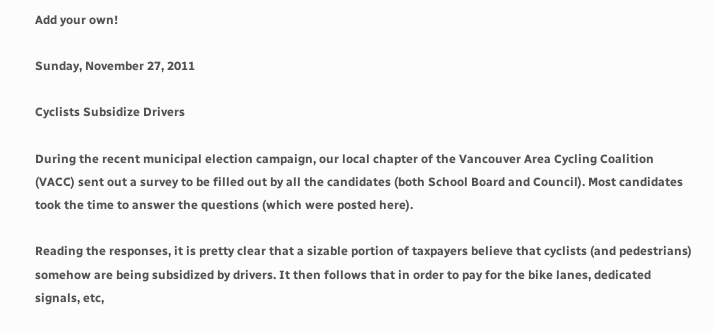Add your own!

Sunday, November 27, 2011

Cyclists Subsidize Drivers

During the recent municipal election campaign, our local chapter of the Vancouver Area Cycling Coalition (VACC) sent out a survey to be filled out by all the candidates (both School Board and Council). Most candidates took the time to answer the questions (which were posted here).

Reading the responses, it is pretty clear that a sizable portion of taxpayers believe that cyclists (and pedestrians) somehow are being subsidized by drivers. It then follows that in order to pay for the bike lanes, dedicated signals, etc,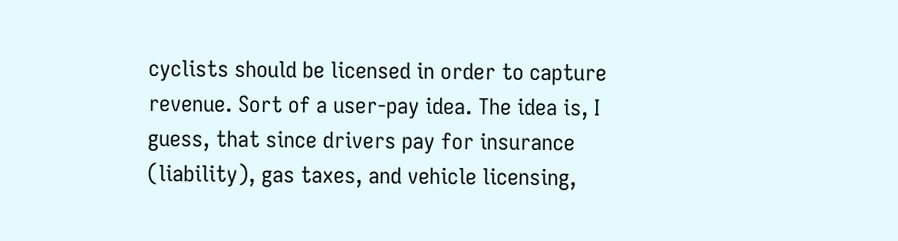cyclists should be licensed in order to capture revenue. Sort of a user-pay idea. The idea is, I guess, that since drivers pay for insurance (liability), gas taxes, and vehicle licensing,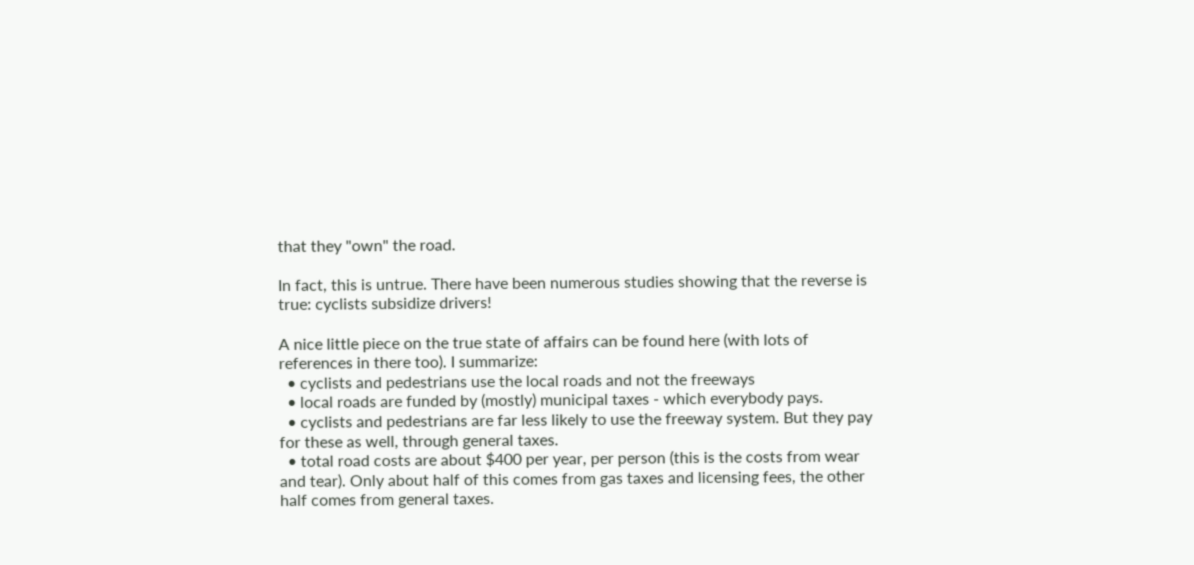that they "own" the road.

In fact, this is untrue. There have been numerous studies showing that the reverse is true: cyclists subsidize drivers!

A nice little piece on the true state of affairs can be found here (with lots of references in there too). I summarize:
  • cyclists and pedestrians use the local roads and not the freeways
  • local roads are funded by (mostly) municipal taxes - which everybody pays.
  • cyclists and pedestrians are far less likely to use the freeway system. But they pay for these as well, through general taxes.
  • total road costs are about $400 per year, per person (this is the costs from wear and tear). Only about half of this comes from gas taxes and licensing fees, the other half comes from general taxes.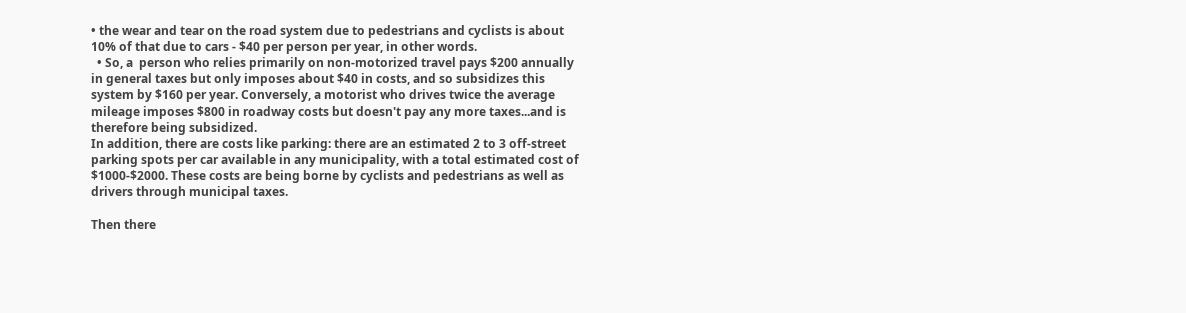• the wear and tear on the road system due to pedestrians and cyclists is about 10% of that due to cars - $40 per person per year, in other words.
  • So, a  person who relies primarily on non-motorized travel pays $200 annually in general taxes but only imposes about $40 in costs, and so subsidizes this system by $160 per year. Conversely, a motorist who drives twice the average mileage imposes $800 in roadway costs but doesn't pay any more taxes...and is therefore being subsidized.
In addition, there are costs like parking: there are an estimated 2 to 3 off-street parking spots per car available in any municipality, with a total estimated cost of $1000-$2000. These costs are being borne by cyclists and pedestrians as well as drivers through municipal taxes.

Then there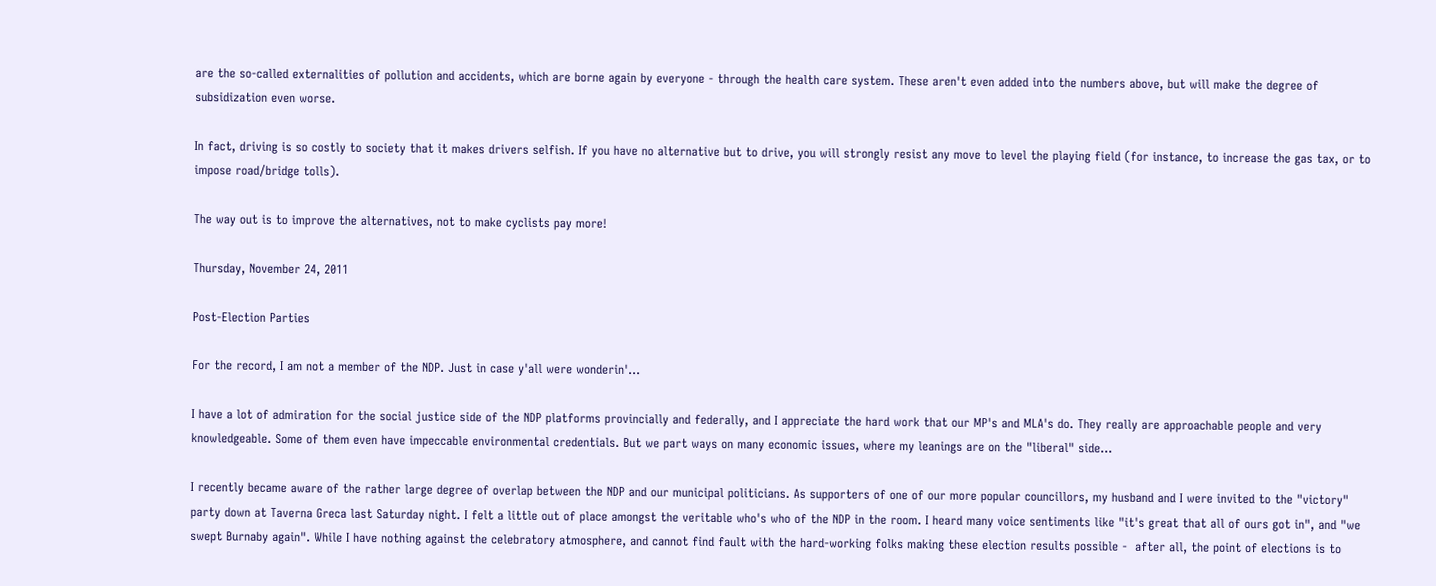are the so-called externalities of pollution and accidents, which are borne again by everyone - through the health care system. These aren't even added into the numbers above, but will make the degree of subsidization even worse.

In fact, driving is so costly to society that it makes drivers selfish. If you have no alternative but to drive, you will strongly resist any move to level the playing field (for instance, to increase the gas tax, or to impose road/bridge tolls).

The way out is to improve the alternatives, not to make cyclists pay more!

Thursday, November 24, 2011

Post-Election Parties

For the record, I am not a member of the NDP. Just in case y'all were wonderin'...

I have a lot of admiration for the social justice side of the NDP platforms provincially and federally, and I appreciate the hard work that our MP's and MLA's do. They really are approachable people and very knowledgeable. Some of them even have impeccable environmental credentials. But we part ways on many economic issues, where my leanings are on the "liberal" side...

I recently became aware of the rather large degree of overlap between the NDP and our municipal politicians. As supporters of one of our more popular councillors, my husband and I were invited to the "victory" party down at Taverna Greca last Saturday night. I felt a little out of place amongst the veritable who's who of the NDP in the room. I heard many voice sentiments like "it's great that all of ours got in", and "we swept Burnaby again". While I have nothing against the celebratory atmosphere, and cannot find fault with the hard-working folks making these election results possible -  after all, the point of elections is to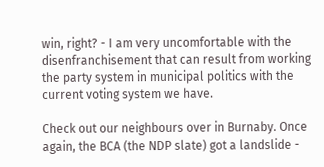win, right? - I am very uncomfortable with the disenfranchisement that can result from working the party system in municipal politics with the current voting system we have.

Check out our neighbours over in Burnaby. Once again, the BCA (the NDP slate) got a landslide -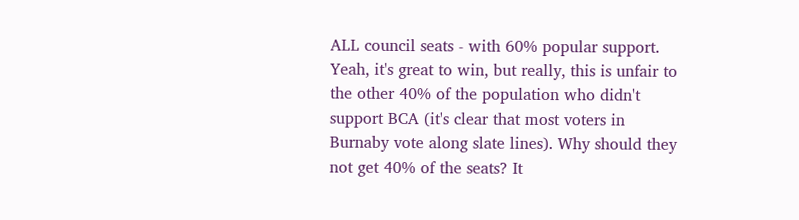ALL council seats - with 60% popular support.  Yeah, it's great to win, but really, this is unfair to the other 40% of the population who didn't support BCA (it's clear that most voters in Burnaby vote along slate lines). Why should they not get 40% of the seats? It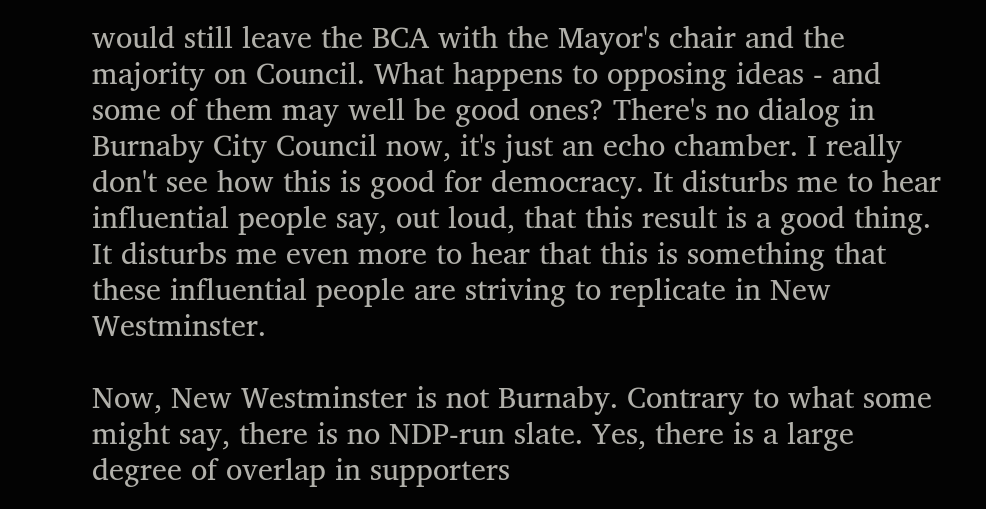would still leave the BCA with the Mayor's chair and the majority on Council. What happens to opposing ideas - and some of them may well be good ones? There's no dialog in Burnaby City Council now, it's just an echo chamber. I really don't see how this is good for democracy. It disturbs me to hear influential people say, out loud, that this result is a good thing. It disturbs me even more to hear that this is something that these influential people are striving to replicate in New Westminster.

Now, New Westminster is not Burnaby. Contrary to what some might say, there is no NDP-run slate. Yes, there is a large degree of overlap in supporters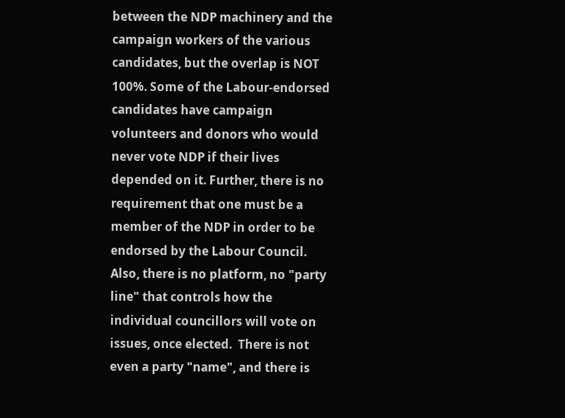between the NDP machinery and the campaign workers of the various candidates, but the overlap is NOT 100%. Some of the Labour-endorsed candidates have campaign volunteers and donors who would never vote NDP if their lives depended on it. Further, there is no requirement that one must be a member of the NDP in order to be endorsed by the Labour Council. Also, there is no platform, no "party line" that controls how the individual councillors will vote on issues, once elected.  There is not even a party "name", and there is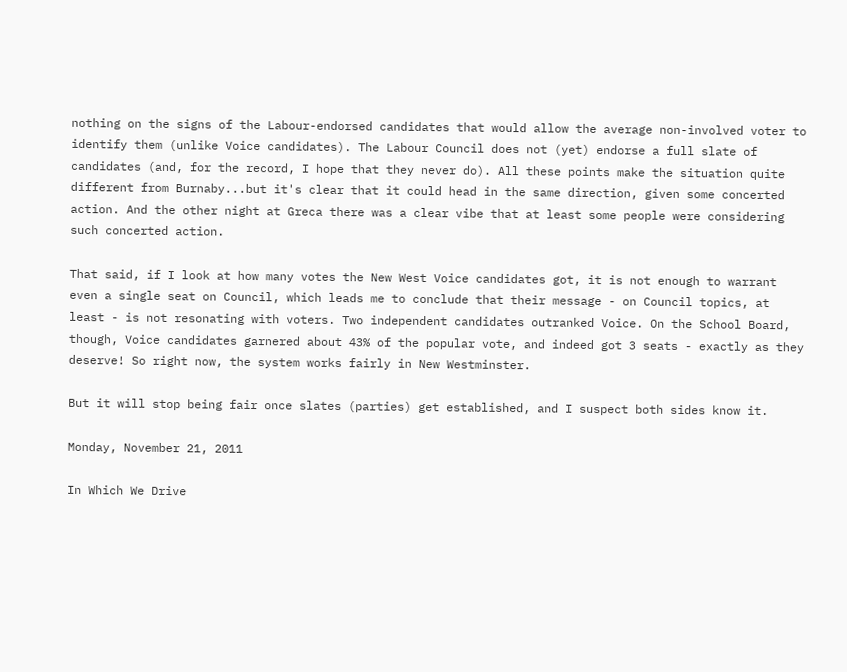nothing on the signs of the Labour-endorsed candidates that would allow the average non-involved voter to identify them (unlike Voice candidates). The Labour Council does not (yet) endorse a full slate of candidates (and, for the record, I hope that they never do). All these points make the situation quite different from Burnaby...but it's clear that it could head in the same direction, given some concerted action. And the other night at Greca there was a clear vibe that at least some people were considering such concerted action.

That said, if I look at how many votes the New West Voice candidates got, it is not enough to warrant even a single seat on Council, which leads me to conclude that their message - on Council topics, at least - is not resonating with voters. Two independent candidates outranked Voice. On the School Board, though, Voice candidates garnered about 43% of the popular vote, and indeed got 3 seats - exactly as they deserve! So right now, the system works fairly in New Westminster.

But it will stop being fair once slates (parties) get established, and I suspect both sides know it.

Monday, November 21, 2011

In Which We Drive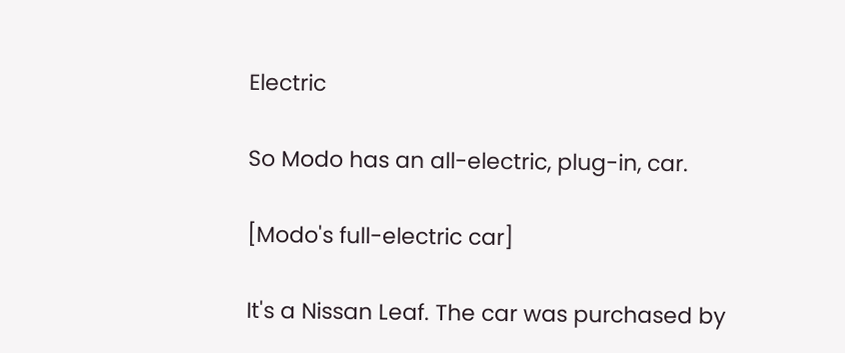Electric

So Modo has an all-electric, plug-in, car.

[Modo's full-electric car]

It's a Nissan Leaf. The car was purchased by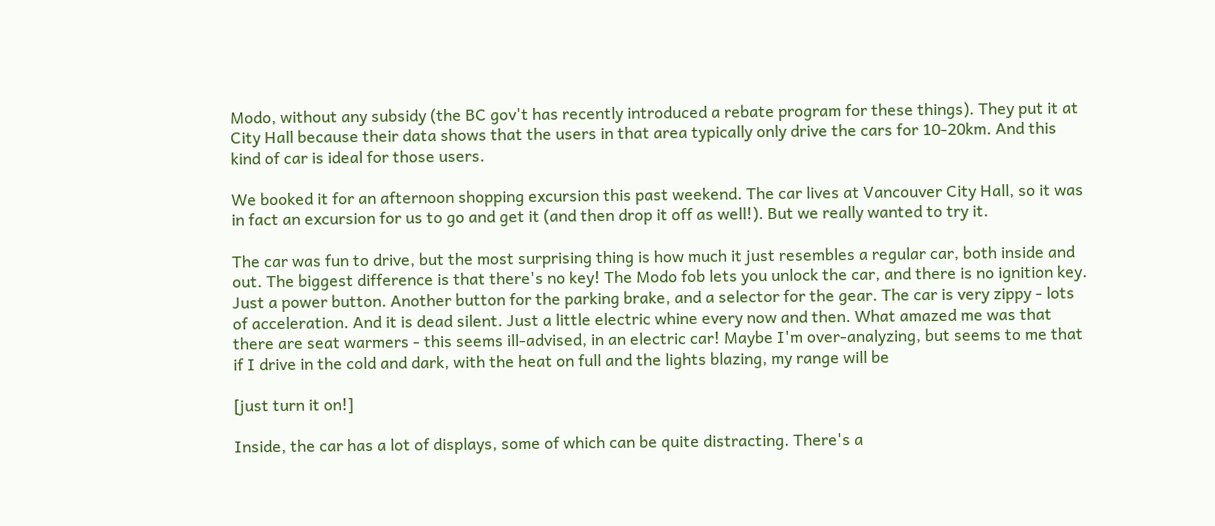Modo, without any subsidy (the BC gov't has recently introduced a rebate program for these things). They put it at City Hall because their data shows that the users in that area typically only drive the cars for 10-20km. And this kind of car is ideal for those users.

We booked it for an afternoon shopping excursion this past weekend. The car lives at Vancouver City Hall, so it was in fact an excursion for us to go and get it (and then drop it off as well!). But we really wanted to try it.

The car was fun to drive, but the most surprising thing is how much it just resembles a regular car, both inside and out. The biggest difference is that there's no key! The Modo fob lets you unlock the car, and there is no ignition key. Just a power button. Another button for the parking brake, and a selector for the gear. The car is very zippy - lots of acceleration. And it is dead silent. Just a little electric whine every now and then. What amazed me was that there are seat warmers - this seems ill-advised, in an electric car! Maybe I'm over-analyzing, but seems to me that if I drive in the cold and dark, with the heat on full and the lights blazing, my range will be

[just turn it on!]

Inside, the car has a lot of displays, some of which can be quite distracting. There's a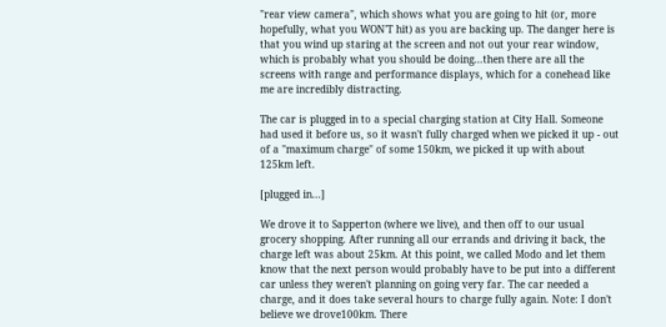"rear view camera", which shows what you are going to hit (or, more hopefully, what you WON'T hit) as you are backing up. The danger here is that you wind up staring at the screen and not out your rear window, which is probably what you should be doing...then there are all the screens with range and performance displays, which for a conehead like me are incredibly distracting.

The car is plugged in to a special charging station at City Hall. Someone had used it before us, so it wasn't fully charged when we picked it up - out of a "maximum charge" of some 150km, we picked it up with about 125km left.

[plugged in...]

We drove it to Sapperton (where we live), and then off to our usual grocery shopping. After running all our errands and driving it back, the charge left was about 25km. At this point, we called Modo and let them know that the next person would probably have to be put into a different car unless they weren't planning on going very far. The car needed a charge, and it does take several hours to charge fully again. Note: I don't believe we drove100km. There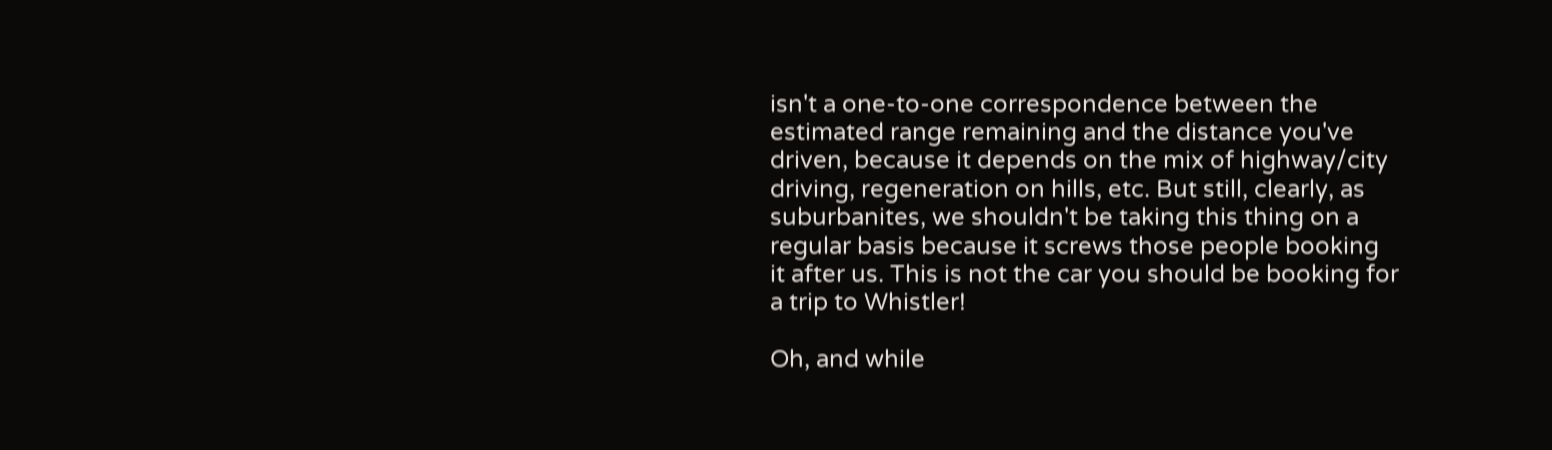isn't a one-to-one correspondence between the estimated range remaining and the distance you've driven, because it depends on the mix of highway/city driving, regeneration on hills, etc. But still, clearly, as suburbanites, we shouldn't be taking this thing on a regular basis because it screws those people booking it after us. This is not the car you should be booking for a trip to Whistler!

Oh, and while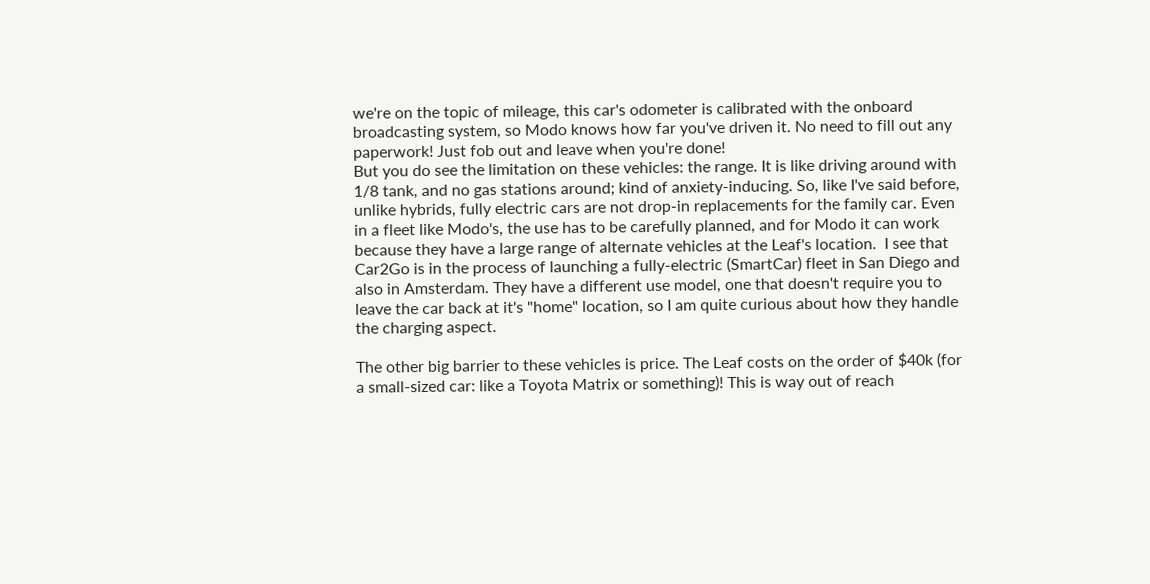we're on the topic of mileage, this car's odometer is calibrated with the onboard broadcasting system, so Modo knows how far you've driven it. No need to fill out any paperwork! Just fob out and leave when you're done!
But you do see the limitation on these vehicles: the range. It is like driving around with 1/8 tank, and no gas stations around; kind of anxiety-inducing. So, like I've said before, unlike hybrids, fully electric cars are not drop-in replacements for the family car. Even in a fleet like Modo's, the use has to be carefully planned, and for Modo it can work because they have a large range of alternate vehicles at the Leaf's location.  I see that Car2Go is in the process of launching a fully-electric (SmartCar) fleet in San Diego and also in Amsterdam. They have a different use model, one that doesn't require you to leave the car back at it's "home" location, so I am quite curious about how they handle the charging aspect.

The other big barrier to these vehicles is price. The Leaf costs on the order of $40k (for a small-sized car: like a Toyota Matrix or something)! This is way out of reach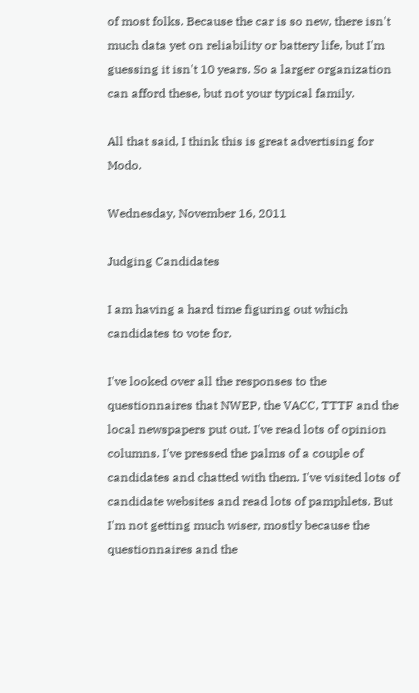of most folks. Because the car is so new, there isn't much data yet on reliability or battery life, but I'm guessing it isn't 10 years. So a larger organization can afford these, but not your typical family.

All that said, I think this is great advertising for Modo.

Wednesday, November 16, 2011

Judging Candidates

I am having a hard time figuring out which candidates to vote for.

I've looked over all the responses to the questionnaires that NWEP, the VACC, TTTF and the local newspapers put out. I've read lots of opinion columns. I've pressed the palms of a couple of candidates and chatted with them. I've visited lots of candidate websites and read lots of pamphlets. But I'm not getting much wiser, mostly because the questionnaires and the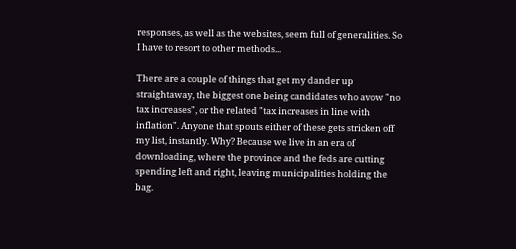responses, as well as the websites, seem full of generalities. So I have to resort to other methods...

There are a couple of things that get my dander up straightaway, the biggest one being candidates who avow "no tax increases", or the related "tax increases in line with inflation". Anyone that spouts either of these gets stricken off my list, instantly. Why? Because we live in an era of downloading, where the province and the feds are cutting spending left and right, leaving municipalities holding the bag.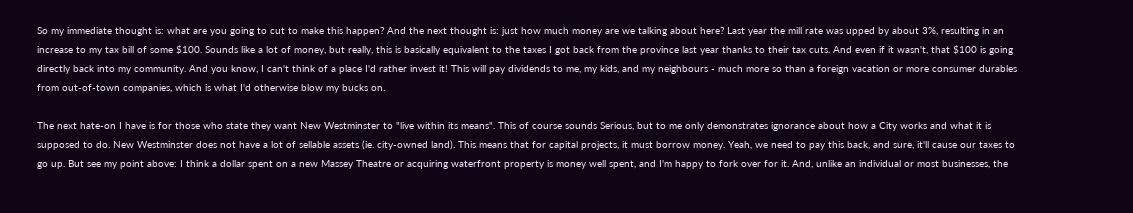So my immediate thought is: what are you going to cut to make this happen? And the next thought is: just how much money are we talking about here? Last year the mill rate was upped by about 3%, resulting in an increase to my tax bill of some $100. Sounds like a lot of money, but really, this is basically equivalent to the taxes I got back from the province last year thanks to their tax cuts. And even if it wasn't, that $100 is going directly back into my community. And you know, I can't think of a place I'd rather invest it! This will pay dividends to me, my kids, and my neighbours - much more so than a foreign vacation or more consumer durables from out-of-town companies, which is what I'd otherwise blow my bucks on.

The next hate-on I have is for those who state they want New Westminster to "live within its means". This of course sounds Serious, but to me only demonstrates ignorance about how a City works and what it is supposed to do. New Westminster does not have a lot of sellable assets (ie. city-owned land). This means that for capital projects, it must borrow money. Yeah, we need to pay this back, and sure, it'll cause our taxes to go up. But see my point above: I think a dollar spent on a new Massey Theatre or acquiring waterfront property is money well spent, and I'm happy to fork over for it. And, unlike an individual or most businesses, the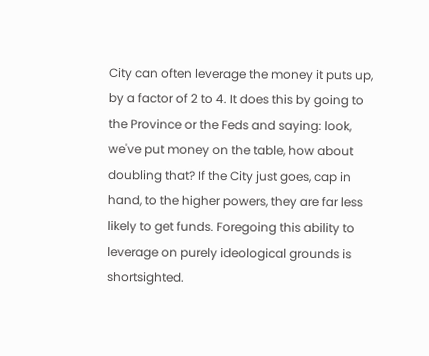City can often leverage the money it puts up, by a factor of 2 to 4. It does this by going to the Province or the Feds and saying: look, we've put money on the table, how about doubling that? If the City just goes, cap in hand, to the higher powers, they are far less likely to get funds. Foregoing this ability to leverage on purely ideological grounds is shortsighted.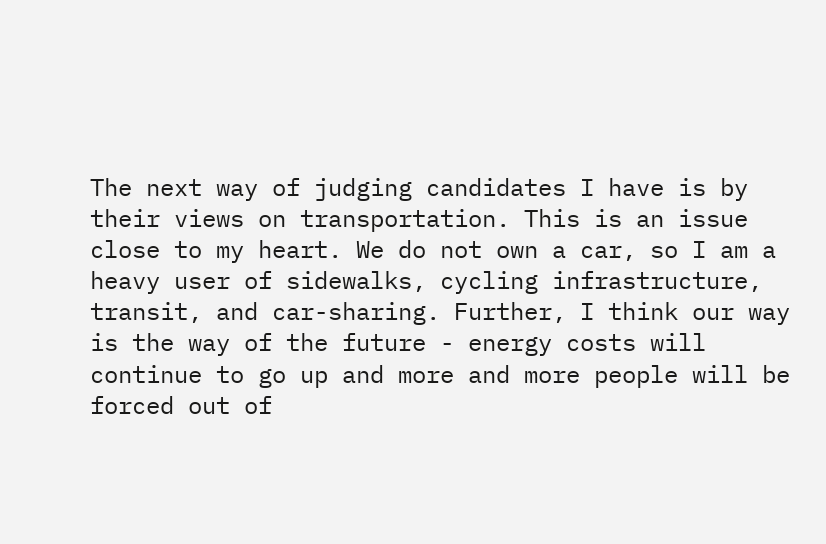The next way of judging candidates I have is by their views on transportation. This is an issue close to my heart. We do not own a car, so I am a heavy user of sidewalks, cycling infrastructure, transit, and car-sharing. Further, I think our way is the way of the future - energy costs will continue to go up and more and more people will be forced out of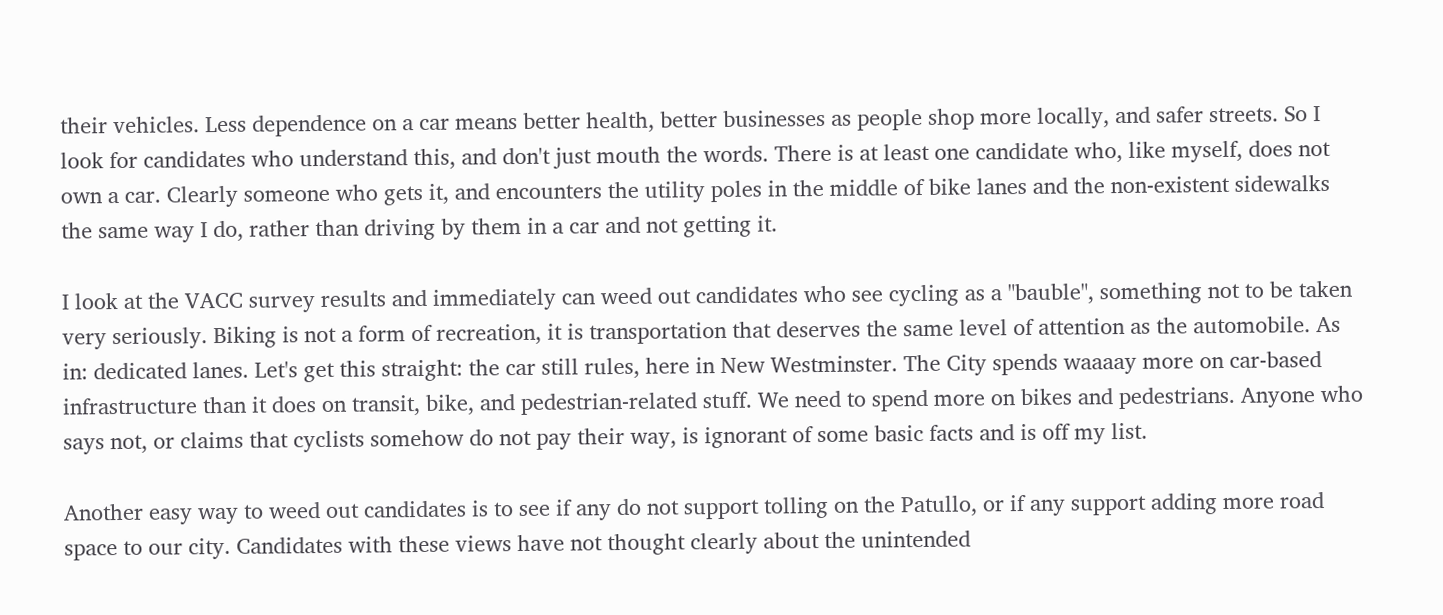their vehicles. Less dependence on a car means better health, better businesses as people shop more locally, and safer streets. So I look for candidates who understand this, and don't just mouth the words. There is at least one candidate who, like myself, does not own a car. Clearly someone who gets it, and encounters the utility poles in the middle of bike lanes and the non-existent sidewalks the same way I do, rather than driving by them in a car and not getting it.

I look at the VACC survey results and immediately can weed out candidates who see cycling as a "bauble", something not to be taken very seriously. Biking is not a form of recreation, it is transportation that deserves the same level of attention as the automobile. As in: dedicated lanes. Let's get this straight: the car still rules, here in New Westminster. The City spends waaaay more on car-based infrastructure than it does on transit, bike, and pedestrian-related stuff. We need to spend more on bikes and pedestrians. Anyone who says not, or claims that cyclists somehow do not pay their way, is ignorant of some basic facts and is off my list.

Another easy way to weed out candidates is to see if any do not support tolling on the Patullo, or if any support adding more road space to our city. Candidates with these views have not thought clearly about the unintended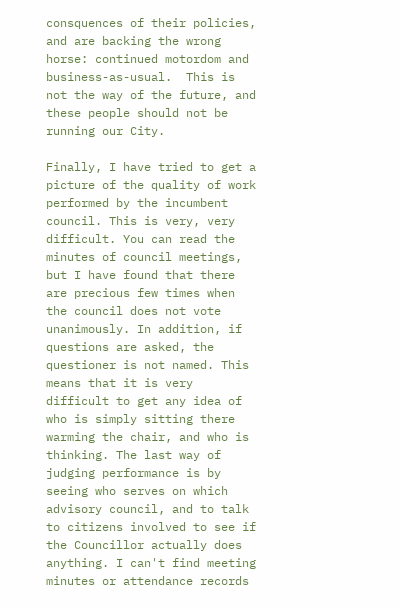consquences of their policies, and are backing the wrong horse: continued motordom and business-as-usual.  This is not the way of the future, and these people should not be running our City.

Finally, I have tried to get a picture of the quality of work performed by the incumbent council. This is very, very difficult. You can read the minutes of council meetings, but I have found that there are precious few times when the council does not vote unanimously. In addition, if questions are asked, the questioner is not named. This means that it is very difficult to get any idea of who is simply sitting there warming the chair, and who is thinking. The last way of judging performance is by seeing who serves on which advisory council, and to talk to citizens involved to see if the Councillor actually does anything. I can't find meeting minutes or attendance records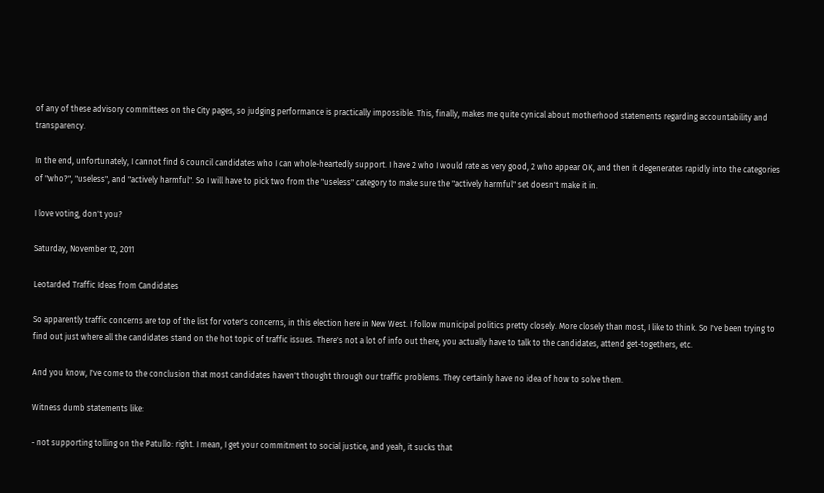of any of these advisory committees on the City pages, so judging performance is practically impossible. This, finally, makes me quite cynical about motherhood statements regarding accountability and transparency.

In the end, unfortunately, I cannot find 6 council candidates who I can whole-heartedly support. I have 2 who I would rate as very good, 2 who appear OK, and then it degenerates rapidly into the categories of "who?", "useless", and "actively harmful". So I will have to pick two from the "useless" category to make sure the "actively harmful" set doesn't make it in.

I love voting, don't you?

Saturday, November 12, 2011

Leotarded Traffic Ideas from Candidates

So apparently traffic concerns are top of the list for voter's concerns, in this election here in New West. I follow municipal politics pretty closely. More closely than most, I like to think. So I've been trying to find out just where all the candidates stand on the hot topic of traffic issues. There's not a lot of info out there, you actually have to talk to the candidates, attend get-togethers, etc.

And you know, I've come to the conclusion that most candidates haven't thought through our traffic problems. They certainly have no idea of how to solve them.

Witness dumb statements like:

- not supporting tolling on the Patullo: right. I mean, I get your commitment to social justice, and yeah, it sucks that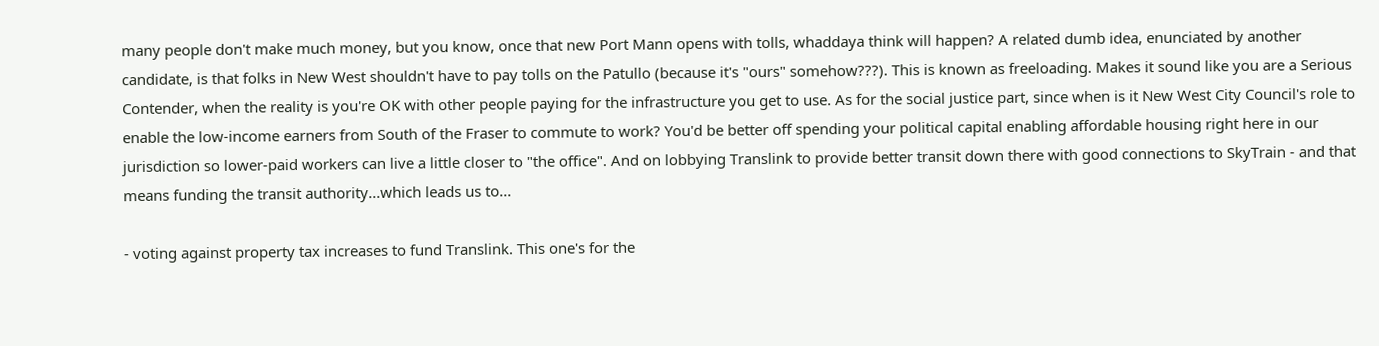many people don't make much money, but you know, once that new Port Mann opens with tolls, whaddaya think will happen? A related dumb idea, enunciated by another candidate, is that folks in New West shouldn't have to pay tolls on the Patullo (because it's "ours" somehow???). This is known as freeloading. Makes it sound like you are a Serious Contender, when the reality is you're OK with other people paying for the infrastructure you get to use. As for the social justice part, since when is it New West City Council's role to enable the low-income earners from South of the Fraser to commute to work? You'd be better off spending your political capital enabling affordable housing right here in our jurisdiction so lower-paid workers can live a little closer to "the office". And on lobbying Translink to provide better transit down there with good connections to SkyTrain - and that means funding the transit authority...which leads us to...

- voting against property tax increases to fund Translink. This one's for the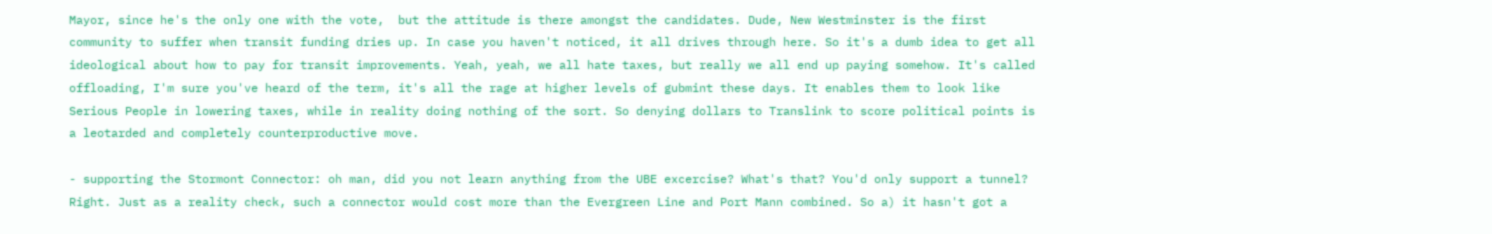Mayor, since he's the only one with the vote,  but the attitude is there amongst the candidates. Dude, New Westminster is the first community to suffer when transit funding dries up. In case you haven't noticed, it all drives through here. So it's a dumb idea to get all ideological about how to pay for transit improvements. Yeah, yeah, we all hate taxes, but really we all end up paying somehow. It's called offloading, I'm sure you've heard of the term, it's all the rage at higher levels of gubmint these days. It enables them to look like Serious People in lowering taxes, while in reality doing nothing of the sort. So denying dollars to Translink to score political points is a leotarded and completely counterproductive move.

- supporting the Stormont Connector: oh man, did you not learn anything from the UBE excercise? What's that? You'd only support a tunnel? Right. Just as a reality check, such a connector would cost more than the Evergreen Line and Port Mann combined. So a) it hasn't got a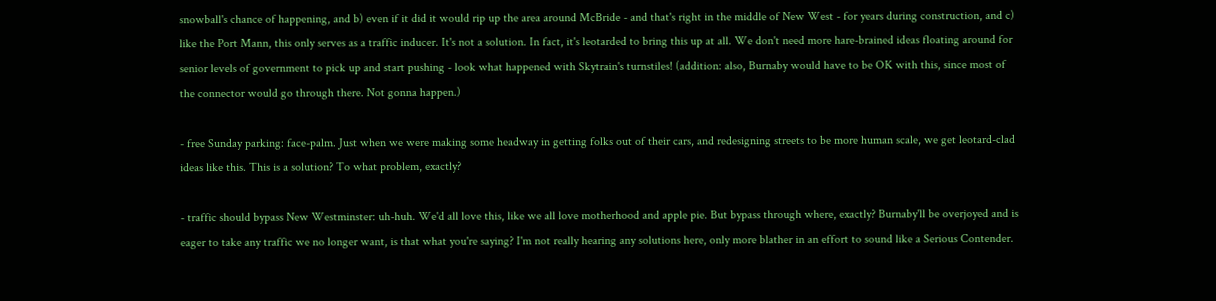snowball's chance of happening, and b) even if it did it would rip up the area around McBride - and that's right in the middle of New West - for years during construction, and c) like the Port Mann, this only serves as a traffic inducer. It's not a solution. In fact, it's leotarded to bring this up at all. We don't need more hare-brained ideas floating around for senior levels of government to pick up and start pushing - look what happened with Skytrain's turnstiles! (addition: also, Burnaby would have to be OK with this, since most of the connector would go through there. Not gonna happen.)

- free Sunday parking: face-palm. Just when we were making some headway in getting folks out of their cars, and redesigning streets to be more human scale, we get leotard-clad ideas like this. This is a solution? To what problem, exactly?

- traffic should bypass New Westminster: uh-huh. We'd all love this, like we all love motherhood and apple pie. But bypass through where, exactly? Burnaby'll be overjoyed and is eager to take any traffic we no longer want, is that what you're saying? I'm not really hearing any solutions here, only more blather in an effort to sound like a Serious Contender.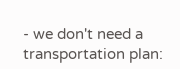- we don't need a transportation plan: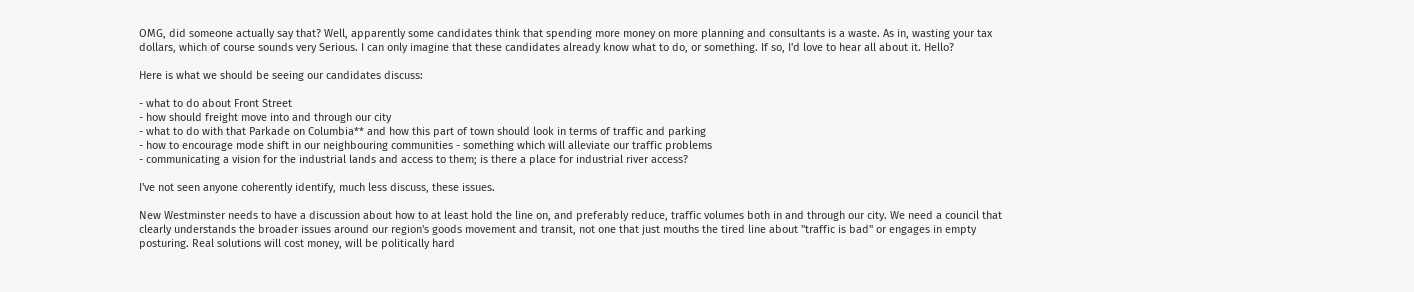OMG, did someone actually say that? Well, apparently some candidates think that spending more money on more planning and consultants is a waste. As in, wasting your tax dollars, which of course sounds very Serious. I can only imagine that these candidates already know what to do, or something. If so, I'd love to hear all about it. Hello?

Here is what we should be seeing our candidates discuss:

- what to do about Front Street
- how should freight move into and through our city
- what to do with that Parkade on Columbia** and how this part of town should look in terms of traffic and parking
- how to encourage mode shift in our neighbouring communities - something which will alleviate our traffic problems
- communicating a vision for the industrial lands and access to them; is there a place for industrial river access?

I've not seen anyone coherently identify, much less discuss, these issues.

New Westminster needs to have a discussion about how to at least hold the line on, and preferably reduce, traffic volumes both in and through our city. We need a council that clearly understands the broader issues around our region's goods movement and transit, not one that just mouths the tired line about "traffic is bad" or engages in empty posturing. Real solutions will cost money, will be politically hard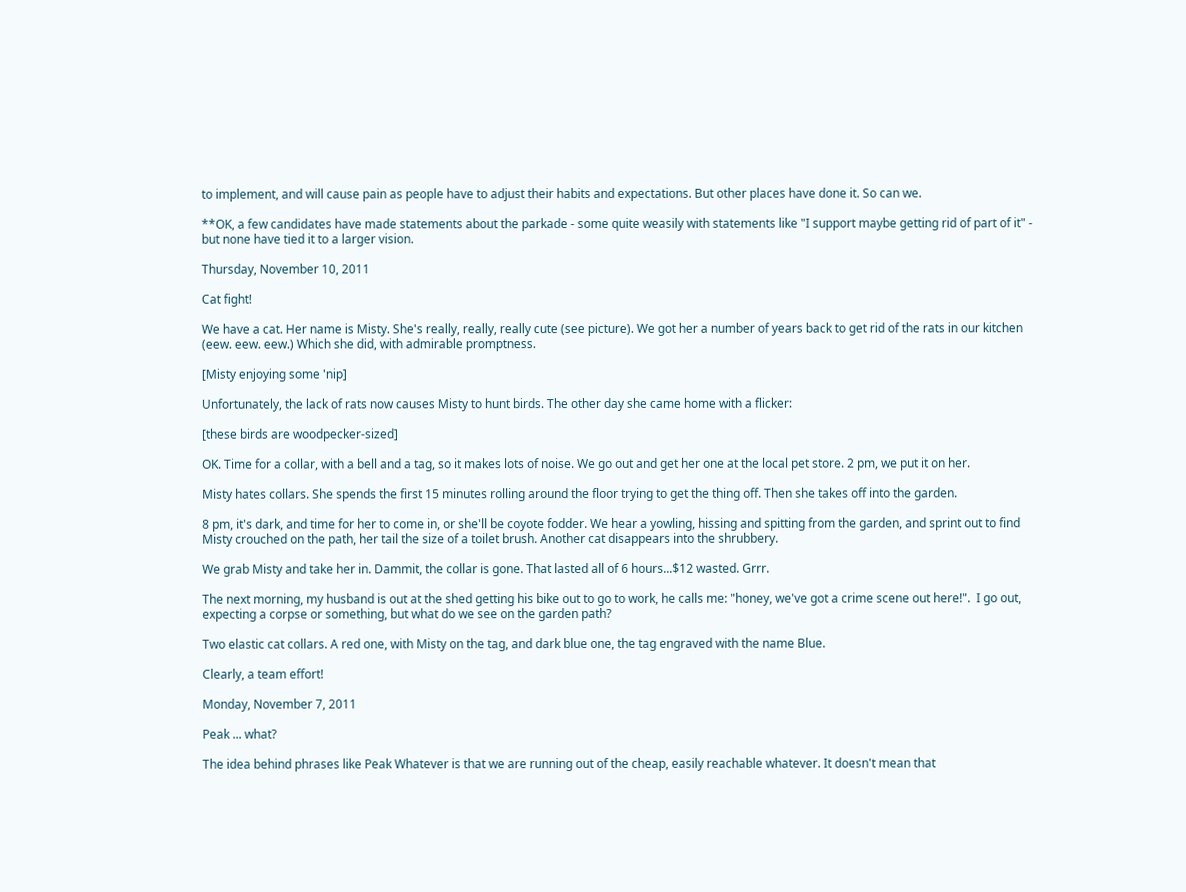to implement, and will cause pain as people have to adjust their habits and expectations. But other places have done it. So can we.

**OK, a few candidates have made statements about the parkade - some quite weasily with statements like "I support maybe getting rid of part of it" - but none have tied it to a larger vision.

Thursday, November 10, 2011

Cat fight!

We have a cat. Her name is Misty. She's really, really, really cute (see picture). We got her a number of years back to get rid of the rats in our kitchen (eew. eew. eew.) Which she did, with admirable promptness.

[Misty enjoying some 'nip]

Unfortunately, the lack of rats now causes Misty to hunt birds. The other day she came home with a flicker:

[these birds are woodpecker-sized]

OK. Time for a collar, with a bell and a tag, so it makes lots of noise. We go out and get her one at the local pet store. 2 pm, we put it on her.

Misty hates collars. She spends the first 15 minutes rolling around the floor trying to get the thing off. Then she takes off into the garden.

8 pm, it's dark, and time for her to come in, or she'll be coyote fodder. We hear a yowling, hissing and spitting from the garden, and sprint out to find Misty crouched on the path, her tail the size of a toilet brush. Another cat disappears into the shrubbery.

We grab Misty and take her in. Dammit, the collar is gone. That lasted all of 6 hours...$12 wasted. Grrr.

The next morning, my husband is out at the shed getting his bike out to go to work, he calls me: "honey, we've got a crime scene out here!".  I go out, expecting a corpse or something, but what do we see on the garden path?

Two elastic cat collars. A red one, with Misty on the tag, and dark blue one, the tag engraved with the name Blue.

Clearly, a team effort!

Monday, November 7, 2011

Peak ... what?

The idea behind phrases like Peak Whatever is that we are running out of the cheap, easily reachable whatever. It doesn't mean that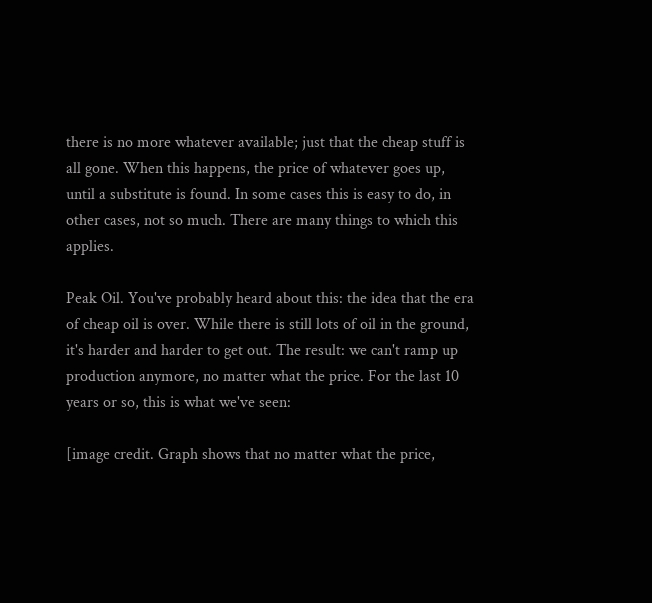there is no more whatever available; just that the cheap stuff is all gone. When this happens, the price of whatever goes up, until a substitute is found. In some cases this is easy to do, in other cases, not so much. There are many things to which this applies.

Peak Oil. You've probably heard about this: the idea that the era of cheap oil is over. While there is still lots of oil in the ground, it's harder and harder to get out. The result: we can't ramp up production anymore, no matter what the price. For the last 10 years or so, this is what we've seen:

[image credit. Graph shows that no matter what the price,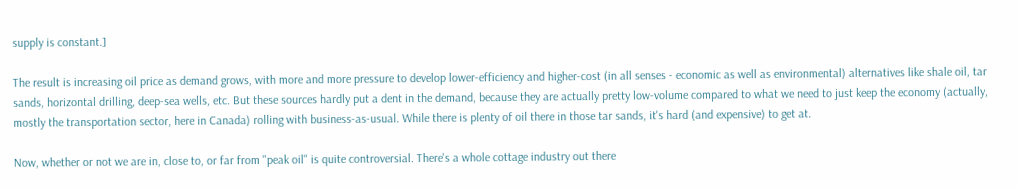supply is constant.]

The result is increasing oil price as demand grows, with more and more pressure to develop lower-efficiency and higher-cost (in all senses - economic as well as environmental) alternatives like shale oil, tar sands, horizontal drilling, deep-sea wells, etc. But these sources hardly put a dent in the demand, because they are actually pretty low-volume compared to what we need to just keep the economy (actually, mostly the transportation sector, here in Canada) rolling with business-as-usual. While there is plenty of oil there in those tar sands, it's hard (and expensive) to get at.

Now, whether or not we are in, close to, or far from "peak oil" is quite controversial. There's a whole cottage industry out there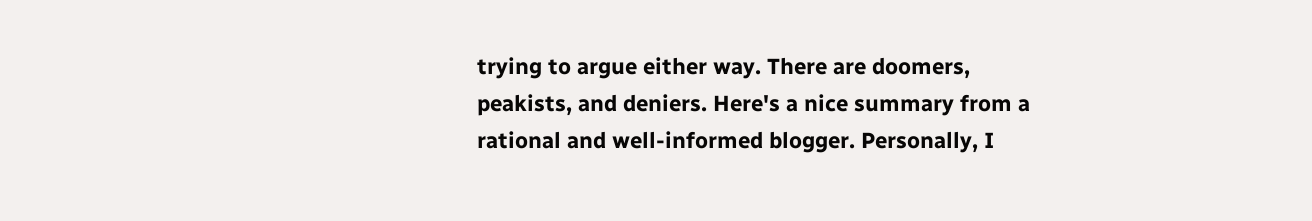trying to argue either way. There are doomers, peakists, and deniers. Here's a nice summary from a rational and well-informed blogger. Personally, I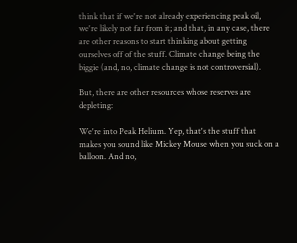think that if we're not already experiencing peak oil, we're likely not far from it; and that, in any case, there are other reasons to start thinking about getting ourselves off of the stuff. Climate change being the biggie (and, no, climate change is not controversial).

But, there are other resources whose reserves are depleting:

We're into Peak Helium. Yep, that's the stuff that makes you sound like Mickey Mouse when you suck on a balloon. And no,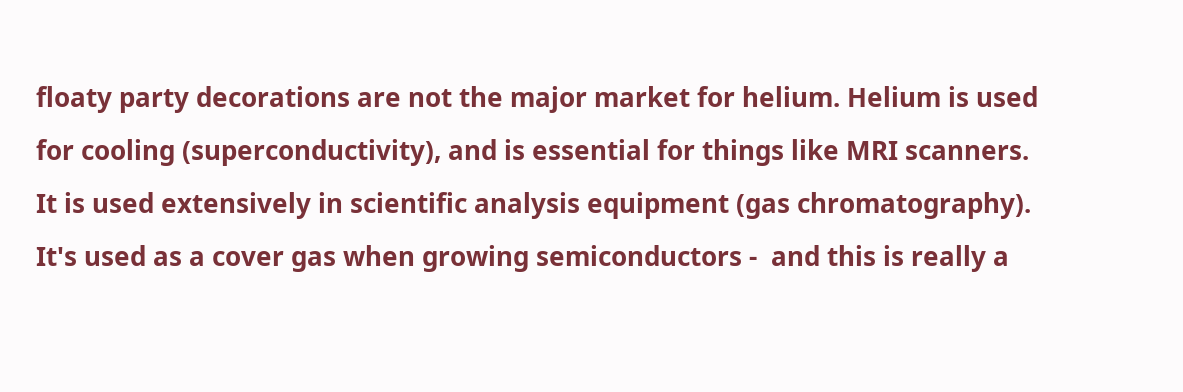floaty party decorations are not the major market for helium. Helium is used for cooling (superconductivity), and is essential for things like MRI scanners. It is used extensively in scientific analysis equipment (gas chromatography). It's used as a cover gas when growing semiconductors -  and this is really a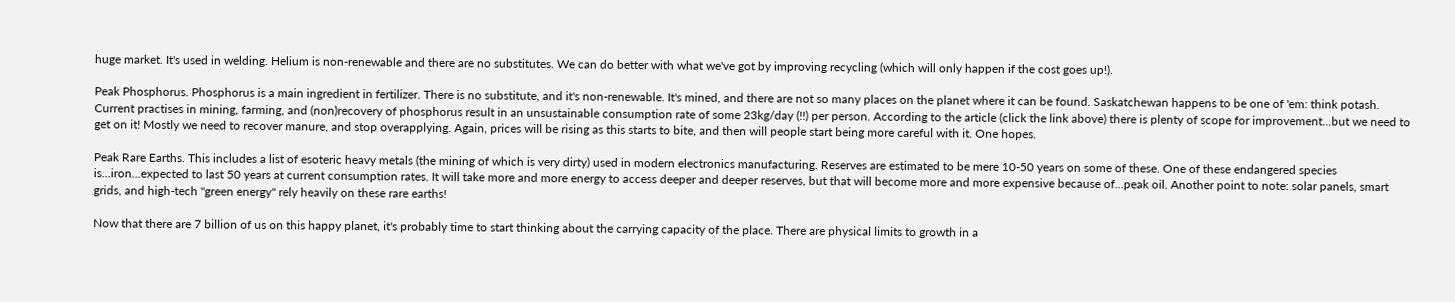huge market. It's used in welding. Helium is non-renewable and there are no substitutes. We can do better with what we've got by improving recycling (which will only happen if the cost goes up!).

Peak Phosphorus. Phosphorus is a main ingredient in fertilizer. There is no substitute, and it's non-renewable. It's mined, and there are not so many places on the planet where it can be found. Saskatchewan happens to be one of 'em: think potash. Current practises in mining, farming, and (non)recovery of phosphorus result in an unsustainable consumption rate of some 23kg/day (!!) per person. According to the article (click the link above) there is plenty of scope for improvement...but we need to get on it! Mostly we need to recover manure, and stop overapplying. Again, prices will be rising as this starts to bite, and then will people start being more careful with it. One hopes.

Peak Rare Earths. This includes a list of esoteric heavy metals (the mining of which is very dirty) used in modern electronics manufacturing. Reserves are estimated to be mere 10-50 years on some of these. One of these endangered species is...iron...expected to last 50 years at current consumption rates. It will take more and more energy to access deeper and deeper reserves, but that will become more and more expensive because of...peak oil. Another point to note: solar panels, smart grids, and high-tech "green energy" rely heavily on these rare earths!

Now that there are 7 billion of us on this happy planet, it's probably time to start thinking about the carrying capacity of the place. There are physical limits to growth in a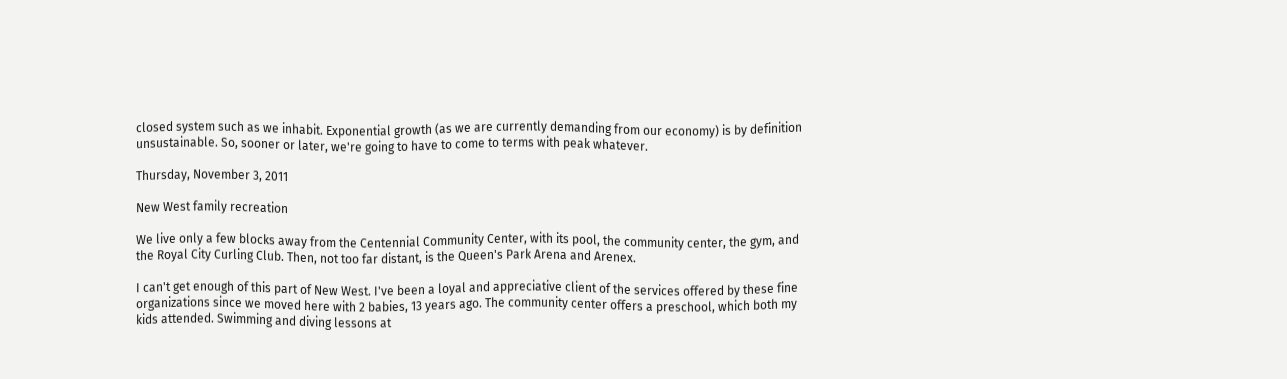closed system such as we inhabit. Exponential growth (as we are currently demanding from our economy) is by definition unsustainable. So, sooner or later, we're going to have to come to terms with peak whatever.

Thursday, November 3, 2011

New West family recreation

We live only a few blocks away from the Centennial Community Center, with its pool, the community center, the gym, and the Royal City Curling Club. Then, not too far distant, is the Queen's Park Arena and Arenex.

I can't get enough of this part of New West. I've been a loyal and appreciative client of the services offered by these fine organizations since we moved here with 2 babies, 13 years ago. The community center offers a preschool, which both my kids attended. Swimming and diving lessons at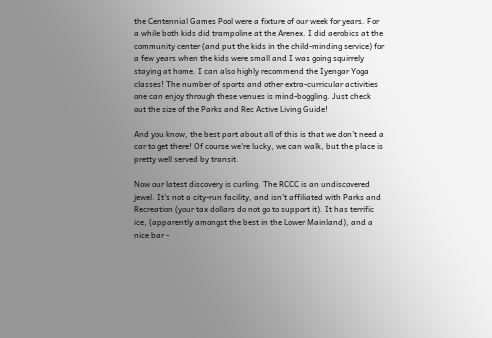the Centennial Games Pool were a fixture of our week for years. For a while both kids did trampoline at the Arenex. I did aerobics at the community center (and put the kids in the child-minding service) for a few years when the kids were small and I was going squirrely staying at home. I can also highly recommend the Iyengar Yoga classes! The number of sports and other extra-curricular activities one can enjoy through these venues is mind-boggling. Just check out the size of the Parks and Rec Active Living Guide!

And you know, the best part about all of this is that we don't need a car to get there! Of course we're lucky, we can walk, but the place is pretty well served by transit.

Now our latest discovery is curling. The RCCC is an undiscovered jewel. It's not a city-run facility, and isn't affiliated with Parks and Recreation (your tax dollars do not go to support it). It has terrific ice, (apparently amongst the best in the Lower Mainland), and a nice bar -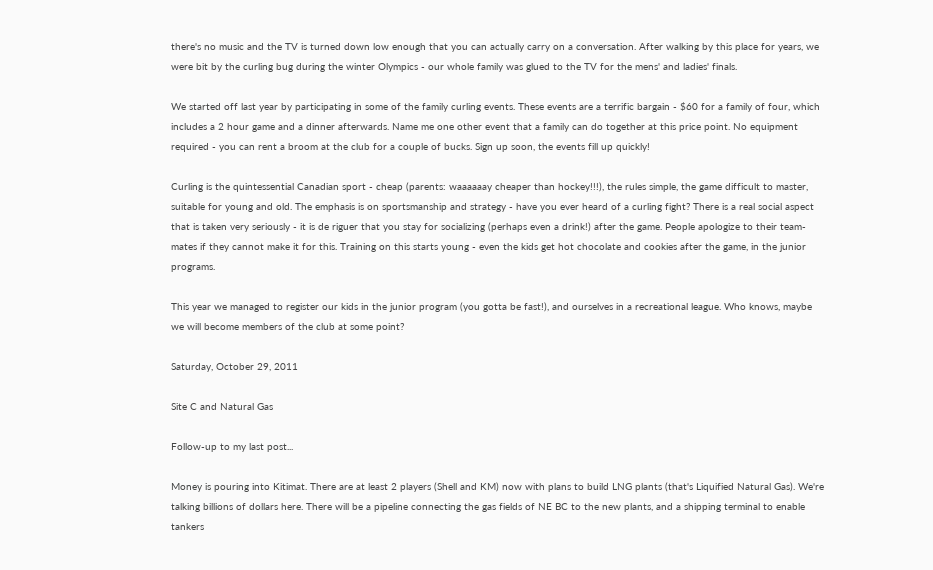there's no music and the TV is turned down low enough that you can actually carry on a conversation. After walking by this place for years, we were bit by the curling bug during the winter Olympics - our whole family was glued to the TV for the mens' and ladies' finals.

We started off last year by participating in some of the family curling events. These events are a terrific bargain - $60 for a family of four, which includes a 2 hour game and a dinner afterwards. Name me one other event that a family can do together at this price point. No equipment required - you can rent a broom at the club for a couple of bucks. Sign up soon, the events fill up quickly!

Curling is the quintessential Canadian sport - cheap (parents: waaaaaay cheaper than hockey!!!), the rules simple, the game difficult to master, suitable for young and old. The emphasis is on sportsmanship and strategy - have you ever heard of a curling fight? There is a real social aspect that is taken very seriously - it is de riguer that you stay for socializing (perhaps even a drink!) after the game. People apologize to their team-mates if they cannot make it for this. Training on this starts young - even the kids get hot chocolate and cookies after the game, in the junior programs.

This year we managed to register our kids in the junior program (you gotta be fast!), and ourselves in a recreational league. Who knows, maybe we will become members of the club at some point?

Saturday, October 29, 2011

Site C and Natural Gas

Follow-up to my last post...

Money is pouring into Kitimat. There are at least 2 players (Shell and KM) now with plans to build LNG plants (that's Liquified Natural Gas). We're talking billions of dollars here. There will be a pipeline connecting the gas fields of NE BC to the new plants, and a shipping terminal to enable tankers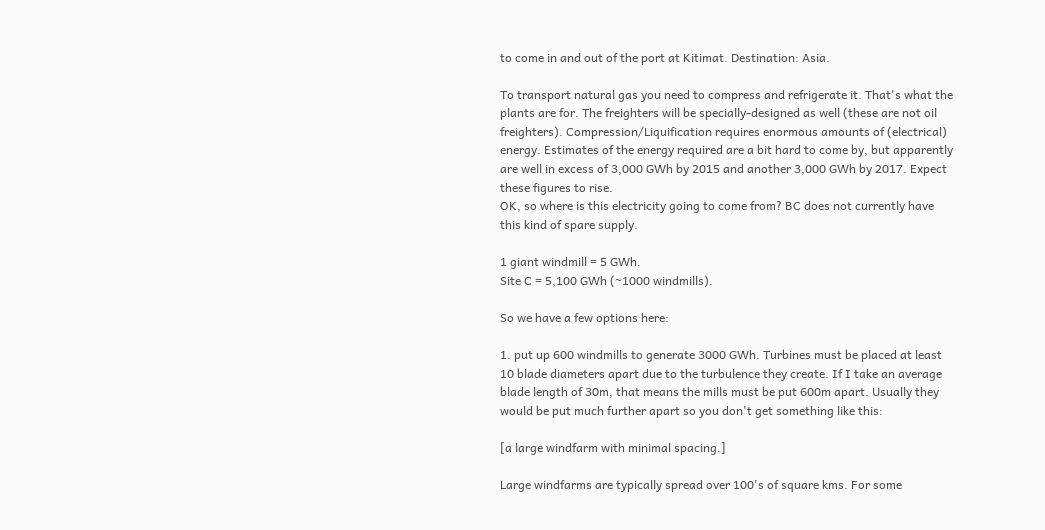to come in and out of the port at Kitimat. Destination: Asia.

To transport natural gas you need to compress and refrigerate it. That's what the plants are for. The freighters will be specially-designed as well (these are not oil freighters). Compression/Liquification requires enormous amounts of (electrical) energy. Estimates of the energy required are a bit hard to come by, but apparently are well in excess of 3,000 GWh by 2015 and another 3,000 GWh by 2017. Expect these figures to rise.
OK, so where is this electricity going to come from? BC does not currently have this kind of spare supply.

1 giant windmill = 5 GWh.
Site C = 5,100 GWh (~1000 windmills).

So we have a few options here:

1. put up 600 windmills to generate 3000 GWh. Turbines must be placed at least 10 blade diameters apart due to the turbulence they create. If I take an average blade length of 30m, that means the mills must be put 600m apart. Usually they would be put much further apart so you don't get something like this:

[a large windfarm with minimal spacing.]

Large windfarms are typically spread over 100's of square kms. For some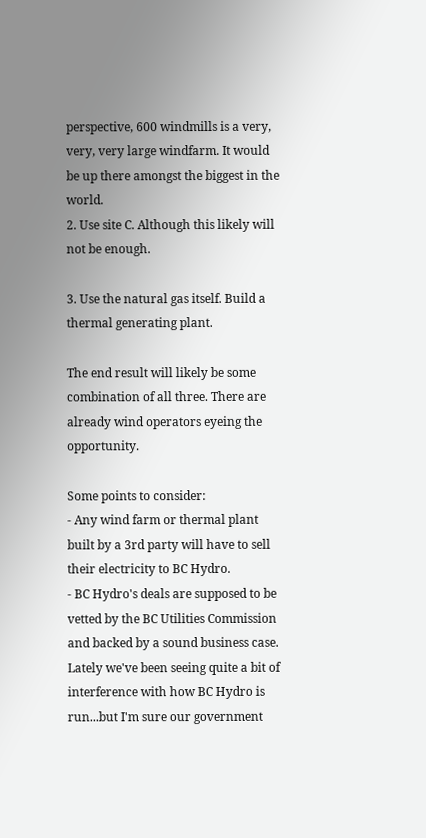perspective, 600 windmills is a very, very, very large windfarm. It would be up there amongst the biggest in the world.
2. Use site C. Although this likely will not be enough.

3. Use the natural gas itself. Build a thermal generating plant.

The end result will likely be some combination of all three. There are already wind operators eyeing the opportunity.

Some points to consider:
- Any wind farm or thermal plant built by a 3rd party will have to sell their electricity to BC Hydro.
- BC Hydro's deals are supposed to be vetted by the BC Utilities Commission and backed by a sound business case. Lately we've been seeing quite a bit of interference with how BC Hydro is run...but I'm sure our government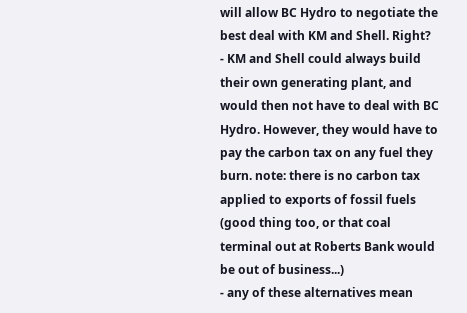will allow BC Hydro to negotiate the best deal with KM and Shell. Right?
- KM and Shell could always build their own generating plant, and would then not have to deal with BC Hydro. However, they would have to pay the carbon tax on any fuel they burn. note: there is no carbon tax applied to exports of fossil fuels (good thing too, or that coal terminal out at Roberts Bank would be out of business...)
- any of these alternatives mean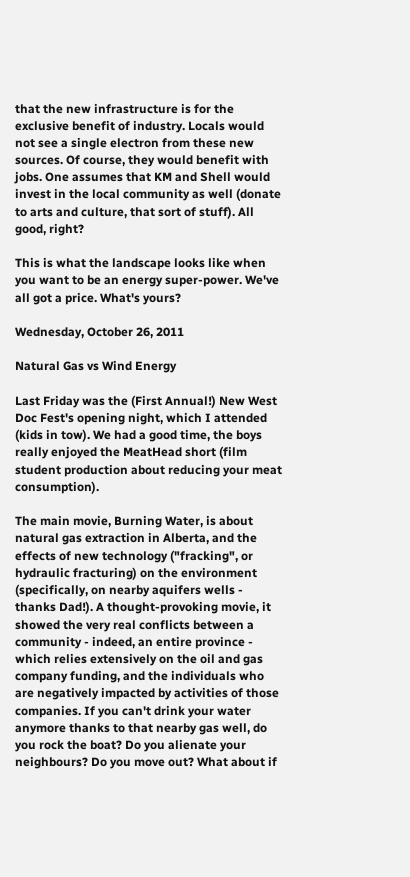that the new infrastructure is for the exclusive benefit of industry. Locals would not see a single electron from these new sources. Of course, they would benefit with jobs. One assumes that KM and Shell would invest in the local community as well (donate to arts and culture, that sort of stuff). All good, right?

This is what the landscape looks like when you want to be an energy super-power. We've all got a price. What's yours?

Wednesday, October 26, 2011

Natural Gas vs Wind Energy

Last Friday was the (First Annual!) New West Doc Fest's opening night, which I attended (kids in tow). We had a good time, the boys really enjoyed the MeatHead short (film student production about reducing your meat consumption).

The main movie, Burning Water, is about natural gas extraction in Alberta, and the effects of new technology ("fracking", or hydraulic fracturing) on the environment (specifically, on nearby aquifers wells - thanks Dad!). A thought-provoking movie, it showed the very real conflicts between a community - indeed, an entire province - which relies extensively on the oil and gas company funding, and the individuals who are negatively impacted by activities of those companies. If you can't drink your water anymore thanks to that nearby gas well, do you rock the boat? Do you alienate your neighbours? Do you move out? What about if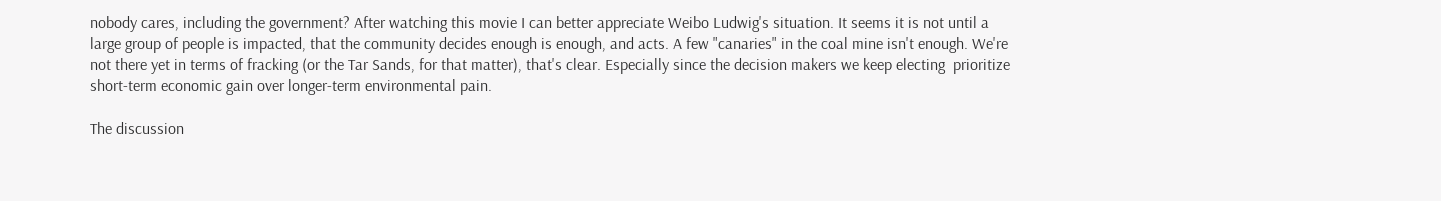nobody cares, including the government? After watching this movie I can better appreciate Weibo Ludwig's situation. It seems it is not until a large group of people is impacted, that the community decides enough is enough, and acts. A few "canaries" in the coal mine isn't enough. We're not there yet in terms of fracking (or the Tar Sands, for that matter), that's clear. Especially since the decision makers we keep electing  prioritize short-term economic gain over longer-term environmental pain.

The discussion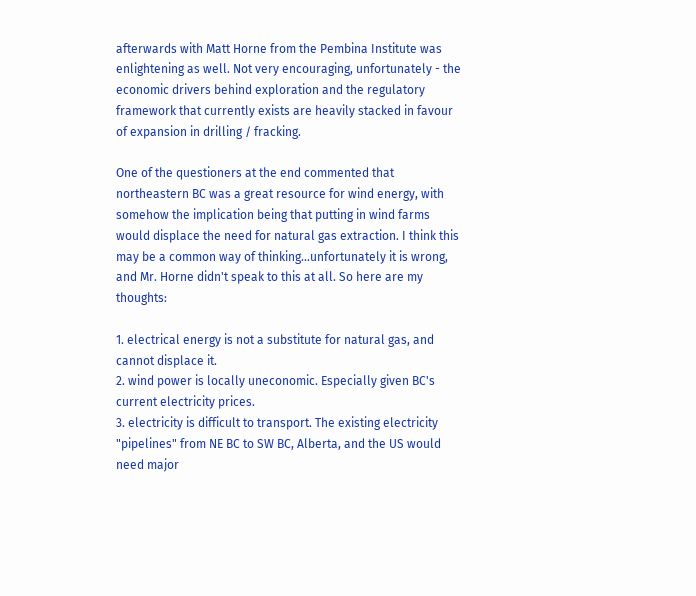afterwards with Matt Horne from the Pembina Institute was enlightening as well. Not very encouraging, unfortunately - the economic drivers behind exploration and the regulatory framework that currently exists are heavily stacked in favour of expansion in drilling / fracking.

One of the questioners at the end commented that northeastern BC was a great resource for wind energy, with somehow the implication being that putting in wind farms would displace the need for natural gas extraction. I think this may be a common way of thinking...unfortunately it is wrong, and Mr. Horne didn't speak to this at all. So here are my thoughts:

1. electrical energy is not a substitute for natural gas, and cannot displace it.
2. wind power is locally uneconomic. Especially given BC's current electricity prices.
3. electricity is difficult to transport. The existing electricity "pipelines" from NE BC to SW BC, Alberta, and the US would need major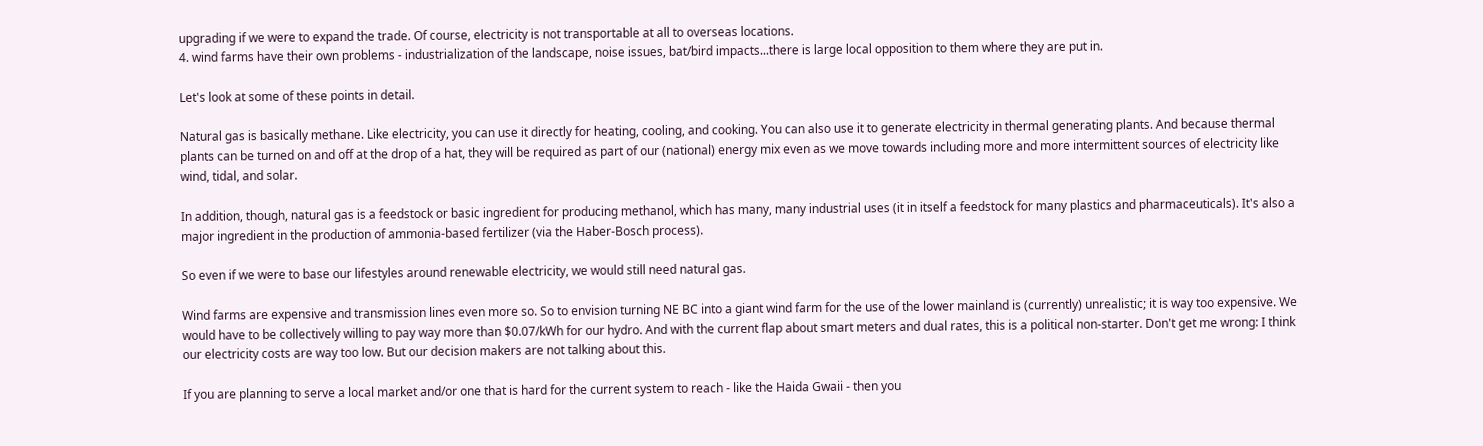upgrading if we were to expand the trade. Of course, electricity is not transportable at all to overseas locations.
4. wind farms have their own problems - industrialization of the landscape, noise issues, bat/bird impacts...there is large local opposition to them where they are put in.

Let's look at some of these points in detail.

Natural gas is basically methane. Like electricity, you can use it directly for heating, cooling, and cooking. You can also use it to generate electricity in thermal generating plants. And because thermal plants can be turned on and off at the drop of a hat, they will be required as part of our (national) energy mix even as we move towards including more and more intermittent sources of electricity like wind, tidal, and solar.

In addition, though, natural gas is a feedstock or basic ingredient for producing methanol, which has many, many industrial uses (it in itself a feedstock for many plastics and pharmaceuticals). It's also a major ingredient in the production of ammonia-based fertilizer (via the Haber-Bosch process).

So even if we were to base our lifestyles around renewable electricity, we would still need natural gas.

Wind farms are expensive and transmission lines even more so. So to envision turning NE BC into a giant wind farm for the use of the lower mainland is (currently) unrealistic; it is way too expensive. We would have to be collectively willing to pay way more than $0.07/kWh for our hydro. And with the current flap about smart meters and dual rates, this is a political non-starter. Don't get me wrong: I think our electricity costs are way too low. But our decision makers are not talking about this.

If you are planning to serve a local market and/or one that is hard for the current system to reach - like the Haida Gwaii - then you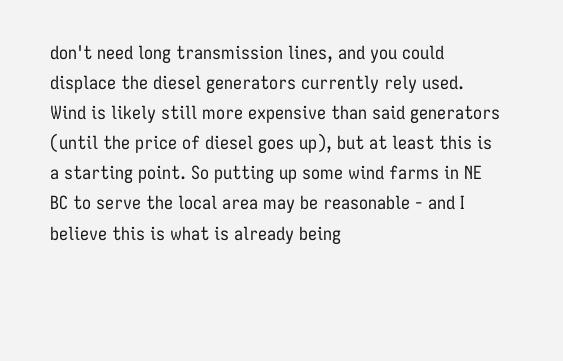don't need long transmission lines, and you could displace the diesel generators currently rely used. Wind is likely still more expensive than said generators (until the price of diesel goes up), but at least this is a starting point. So putting up some wind farms in NE BC to serve the local area may be reasonable - and I believe this is what is already being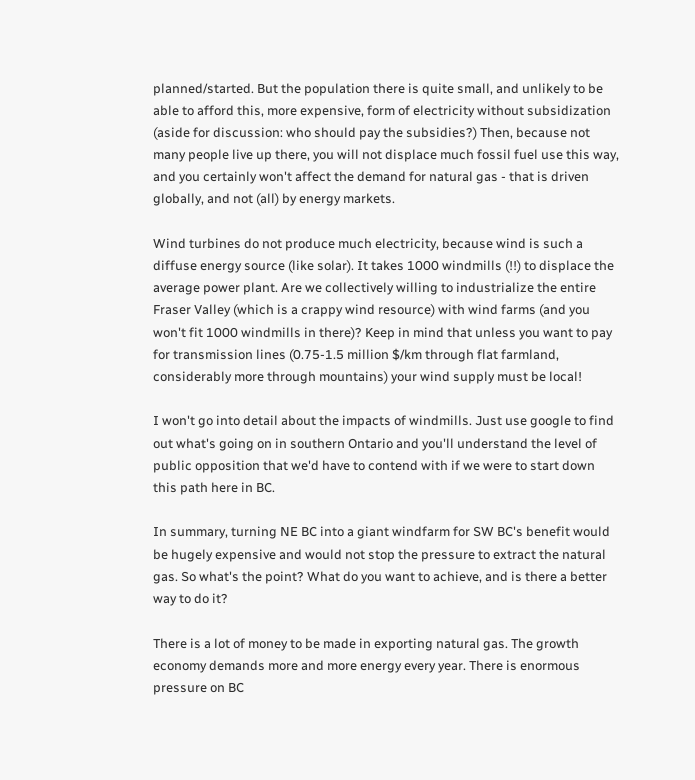planned/started. But the population there is quite small, and unlikely to be able to afford this, more expensive, form of electricity without subsidization (aside for discussion: who should pay the subsidies?) Then, because not many people live up there, you will not displace much fossil fuel use this way, and you certainly won't affect the demand for natural gas - that is driven globally, and not (all) by energy markets.

Wind turbines do not produce much electricity, because wind is such a diffuse energy source (like solar). It takes 1000 windmills (!!) to displace the average power plant. Are we collectively willing to industrialize the entire Fraser Valley (which is a crappy wind resource) with wind farms (and you won't fit 1000 windmills in there)? Keep in mind that unless you want to pay for transmission lines (0.75-1.5 million $/km through flat farmland, considerably more through mountains) your wind supply must be local!

I won't go into detail about the impacts of windmills. Just use google to find out what's going on in southern Ontario and you'll understand the level of public opposition that we'd have to contend with if we were to start down this path here in BC.

In summary, turning NE BC into a giant windfarm for SW BC's benefit would be hugely expensive and would not stop the pressure to extract the natural gas. So what's the point? What do you want to achieve, and is there a better way to do it?

There is a lot of money to be made in exporting natural gas. The growth economy demands more and more energy every year. There is enormous pressure on BC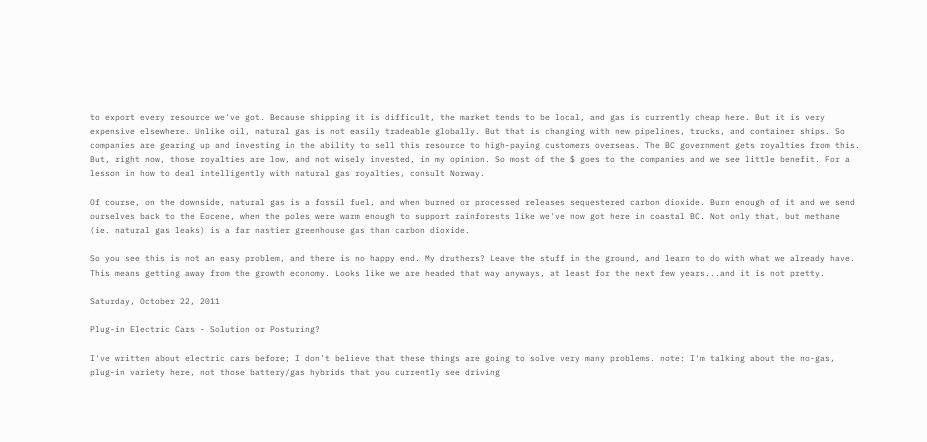to export every resource we've got. Because shipping it is difficult, the market tends to be local, and gas is currently cheap here. But it is very expensive elsewhere. Unlike oil, natural gas is not easily tradeable globally. But that is changing with new pipelines, trucks, and container ships. So companies are gearing up and investing in the ability to sell this resource to high-paying customers overseas. The BC government gets royalties from this. But, right now, those royalties are low, and not wisely invested, in my opinion. So most of the $ goes to the companies and we see little benefit. For a lesson in how to deal intelligently with natural gas royalties, consult Norway.

Of course, on the downside, natural gas is a fossil fuel, and when burned or processed releases sequestered carbon dioxide. Burn enough of it and we send ourselves back to the Eocene, when the poles were warm enough to support rainforests like we've now got here in coastal BC. Not only that, but methane (ie. natural gas leaks) is a far nastier greenhouse gas than carbon dioxide.

So you see this is not an easy problem, and there is no happy end. My druthers? Leave the stuff in the ground, and learn to do with what we already have. This means getting away from the growth economy. Looks like we are headed that way anyways, at least for the next few years...and it is not pretty.

Saturday, October 22, 2011

Plug-in Electric Cars - Solution or Posturing?

I've written about electric cars before; I don't believe that these things are going to solve very many problems. note: I'm talking about the no-gas, plug-in variety here, not those battery/gas hybrids that you currently see driving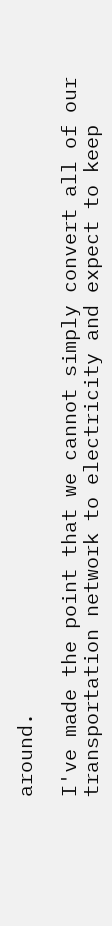around.

I've made the point that we cannot simply convert all of our transportation network to electricity and expect to keep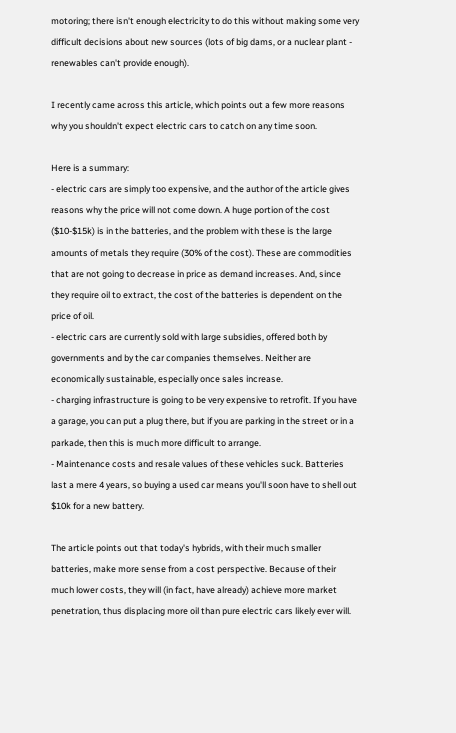motoring; there isn't enough electricity to do this without making some very difficult decisions about new sources (lots of big dams, or a nuclear plant - renewables can't provide enough).

I recently came across this article, which points out a few more reasons why you shouldn't expect electric cars to catch on any time soon.

Here is a summary:
- electric cars are simply too expensive, and the author of the article gives reasons why the price will not come down. A huge portion of the cost ($10-$15k) is in the batteries, and the problem with these is the large amounts of metals they require (30% of the cost). These are commodities that are not going to decrease in price as demand increases. And, since they require oil to extract, the cost of the batteries is dependent on the price of oil.
- electric cars are currently sold with large subsidies, offered both by governments and by the car companies themselves. Neither are economically sustainable, especially once sales increase.
- charging infrastructure is going to be very expensive to retrofit. If you have a garage, you can put a plug there, but if you are parking in the street or in a parkade, then this is much more difficult to arrange.
- Maintenance costs and resale values of these vehicles suck. Batteries last a mere 4 years, so buying a used car means you'll soon have to shell out $10k for a new battery.

The article points out that today's hybrids, with their much smaller batteries, make more sense from a cost perspective. Because of their much lower costs, they will (in fact, have already) achieve more market penetration, thus displacing more oil than pure electric cars likely ever will.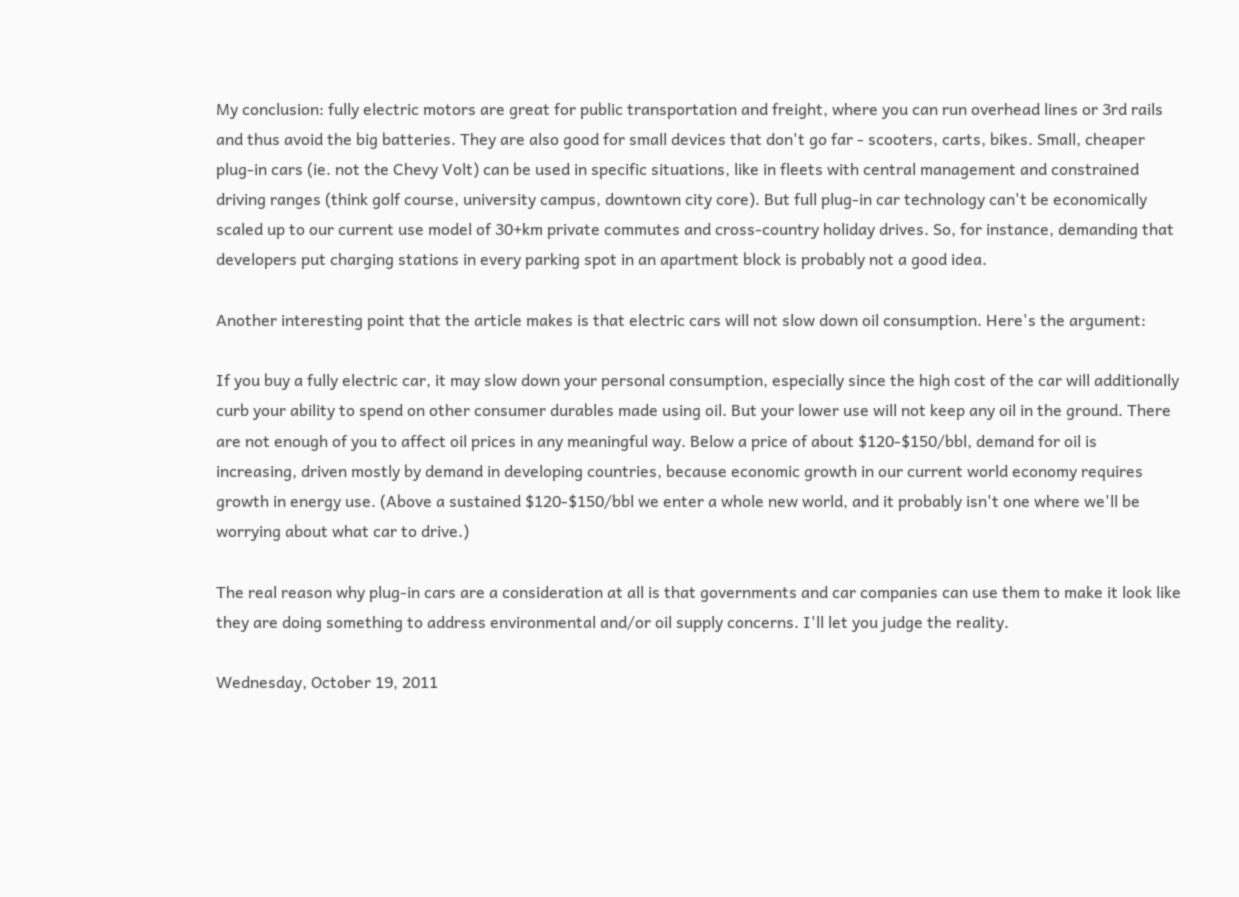My conclusion: fully electric motors are great for public transportation and freight, where you can run overhead lines or 3rd rails and thus avoid the big batteries. They are also good for small devices that don't go far - scooters, carts, bikes. Small, cheaper plug-in cars (ie. not the Chevy Volt) can be used in specific situations, like in fleets with central management and constrained driving ranges (think golf course, university campus, downtown city core). But full plug-in car technology can't be economically scaled up to our current use model of 30+km private commutes and cross-country holiday drives. So, for instance, demanding that developers put charging stations in every parking spot in an apartment block is probably not a good idea.

Another interesting point that the article makes is that electric cars will not slow down oil consumption. Here's the argument:

If you buy a fully electric car, it may slow down your personal consumption, especially since the high cost of the car will additionally curb your ability to spend on other consumer durables made using oil. But your lower use will not keep any oil in the ground. There are not enough of you to affect oil prices in any meaningful way. Below a price of about $120-$150/bbl, demand for oil is increasing, driven mostly by demand in developing countries, because economic growth in our current world economy requires growth in energy use. (Above a sustained $120-$150/bbl we enter a whole new world, and it probably isn't one where we'll be worrying about what car to drive.)

The real reason why plug-in cars are a consideration at all is that governments and car companies can use them to make it look like they are doing something to address environmental and/or oil supply concerns. I'll let you judge the reality.

Wednesday, October 19, 2011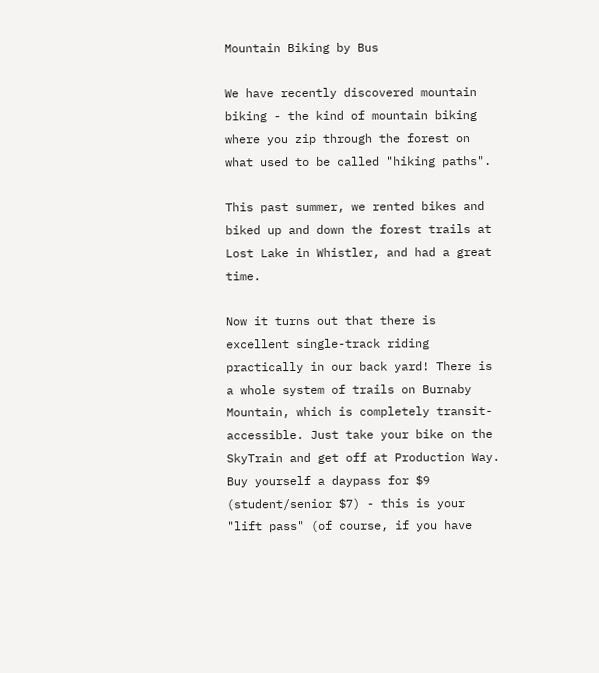Mountain Biking by Bus

We have recently discovered mountain biking - the kind of mountain biking where you zip through the forest on what used to be called "hiking paths".

This past summer, we rented bikes and biked up and down the forest trails at Lost Lake in Whistler, and had a great time.

Now it turns out that there is excellent single-track riding practically in our back yard! There is a whole system of trails on Burnaby Mountain, which is completely transit-accessible. Just take your bike on the SkyTrain and get off at Production Way. Buy yourself a daypass for $9 (student/senior $7) - this is your "lift pass" (of course, if you have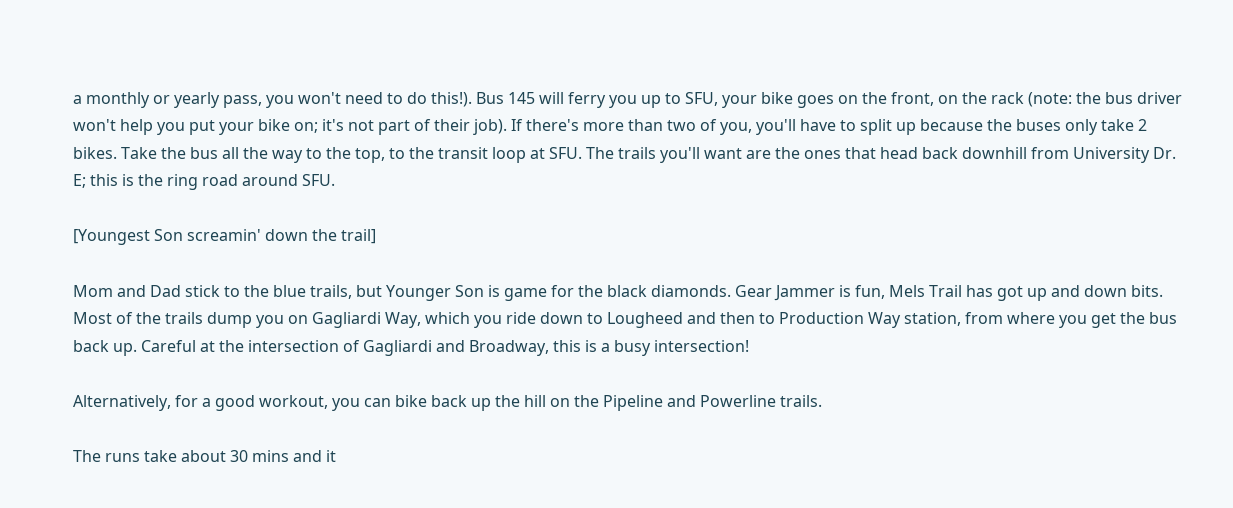a monthly or yearly pass, you won't need to do this!). Bus 145 will ferry you up to SFU, your bike goes on the front, on the rack (note: the bus driver won't help you put your bike on; it's not part of their job). If there's more than two of you, you'll have to split up because the buses only take 2 bikes. Take the bus all the way to the top, to the transit loop at SFU. The trails you'll want are the ones that head back downhill from University Dr. E; this is the ring road around SFU.

[Youngest Son screamin' down the trail]

Mom and Dad stick to the blue trails, but Younger Son is game for the black diamonds. Gear Jammer is fun, Mels Trail has got up and down bits. Most of the trails dump you on Gagliardi Way, which you ride down to Lougheed and then to Production Way station, from where you get the bus back up. Careful at the intersection of Gagliardi and Broadway, this is a busy intersection!

Alternatively, for a good workout, you can bike back up the hill on the Pipeline and Powerline trails.

The runs take about 30 mins and it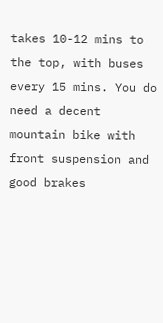takes 10-12 mins to the top, with buses every 15 mins. You do need a decent mountain bike with front suspension and good brakes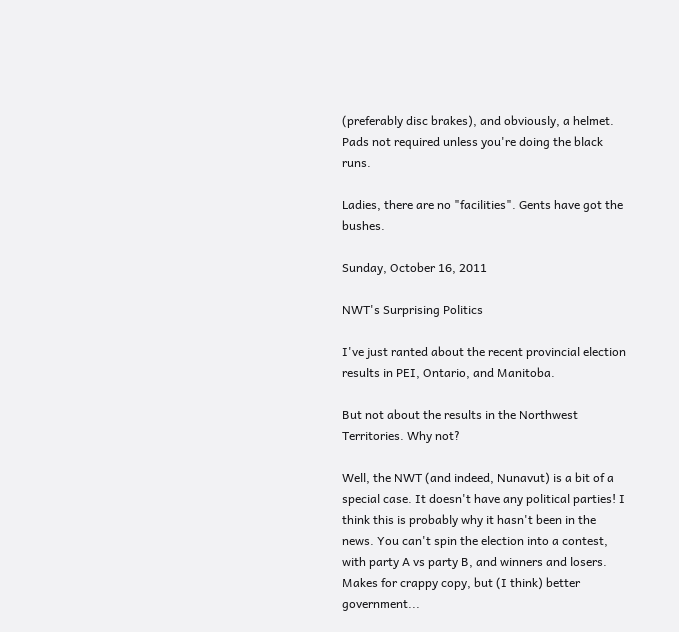(preferably disc brakes), and obviously, a helmet. Pads not required unless you're doing the black runs.

Ladies, there are no "facilities". Gents have got the bushes.

Sunday, October 16, 2011

NWT's Surprising Politics

I've just ranted about the recent provincial election results in PEI, Ontario, and Manitoba.

But not about the results in the Northwest Territories. Why not?

Well, the NWT (and indeed, Nunavut) is a bit of a special case. It doesn't have any political parties! I think this is probably why it hasn't been in the news. You can't spin the election into a contest, with party A vs party B, and winners and losers. Makes for crappy copy, but (I think) better government...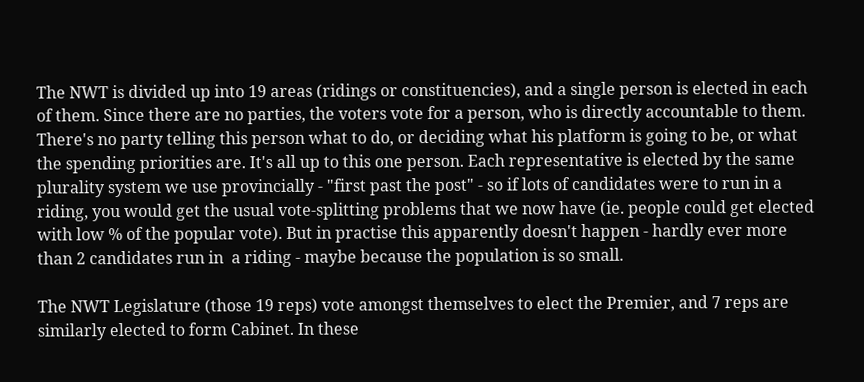The NWT is divided up into 19 areas (ridings or constituencies), and a single person is elected in each of them. Since there are no parties, the voters vote for a person, who is directly accountable to them. There's no party telling this person what to do, or deciding what his platform is going to be, or what the spending priorities are. It's all up to this one person. Each representative is elected by the same plurality system we use provincially - "first past the post" - so if lots of candidates were to run in a riding, you would get the usual vote-splitting problems that we now have (ie. people could get elected with low % of the popular vote). But in practise this apparently doesn't happen - hardly ever more than 2 candidates run in  a riding - maybe because the population is so small.

The NWT Legislature (those 19 reps) vote amongst themselves to elect the Premier, and 7 reps are similarly elected to form Cabinet. In these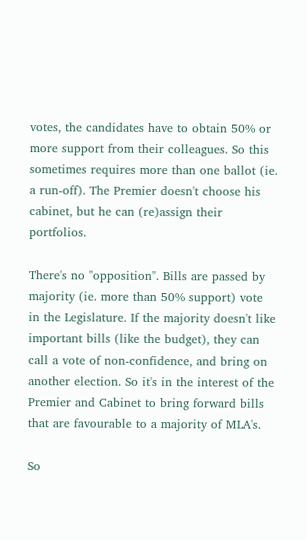votes, the candidates have to obtain 50% or more support from their colleagues. So this sometimes requires more than one ballot (ie. a run-off). The Premier doesn't choose his cabinet, but he can (re)assign their portfolios.

There's no "opposition". Bills are passed by majority (ie. more than 50% support) vote in the Legislature. If the majority doesn't like important bills (like the budget), they can call a vote of non-confidence, and bring on another election. So it's in the interest of the Premier and Cabinet to bring forward bills that are favourable to a majority of MLA's.

So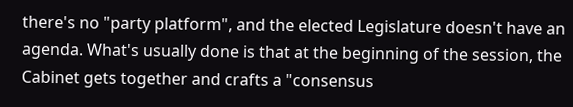there's no "party platform", and the elected Legislature doesn't have an agenda. What's usually done is that at the beginning of the session, the Cabinet gets together and crafts a "consensus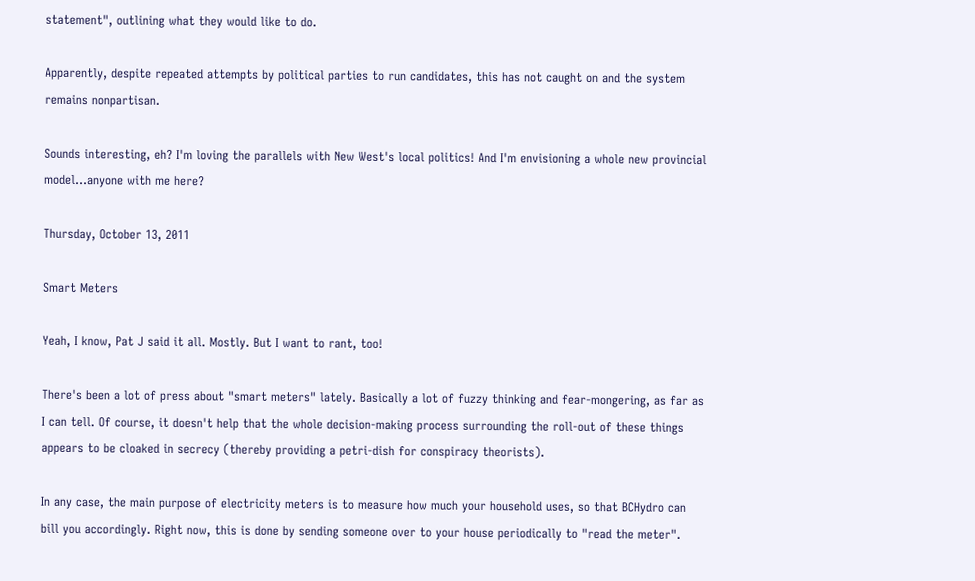statement", outlining what they would like to do.

Apparently, despite repeated attempts by political parties to run candidates, this has not caught on and the system remains nonpartisan.

Sounds interesting, eh? I'm loving the parallels with New West's local politics! And I'm envisioning a whole new provincial model...anyone with me here?

Thursday, October 13, 2011

Smart Meters

Yeah, I know, Pat J said it all. Mostly. But I want to rant, too!

There's been a lot of press about "smart meters" lately. Basically a lot of fuzzy thinking and fear-mongering, as far as I can tell. Of course, it doesn't help that the whole decision-making process surrounding the roll-out of these things appears to be cloaked in secrecy (thereby providing a petri-dish for conspiracy theorists).

In any case, the main purpose of electricity meters is to measure how much your household uses, so that BCHydro can bill you accordingly. Right now, this is done by sending someone over to your house periodically to "read the meter".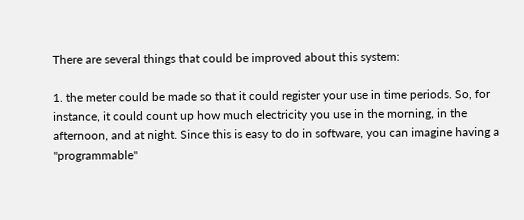There are several things that could be improved about this system:

1. the meter could be made so that it could register your use in time periods. So, for instance, it could count up how much electricity you use in the morning, in the afternoon, and at night. Since this is easy to do in software, you can imagine having a "programmable"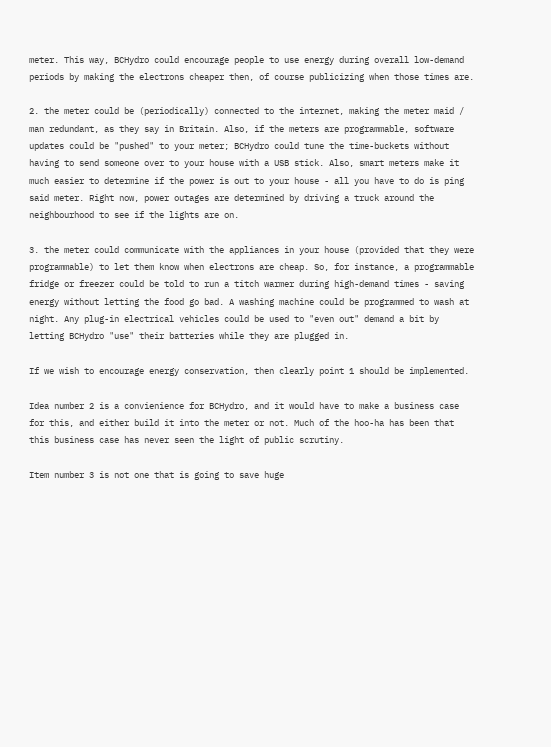meter. This way, BCHydro could encourage people to use energy during overall low-demand periods by making the electrons cheaper then, of course publicizing when those times are.

2. the meter could be (periodically) connected to the internet, making the meter maid / man redundant, as they say in Britain. Also, if the meters are programmable, software updates could be "pushed" to your meter; BCHydro could tune the time-buckets without having to send someone over to your house with a USB stick. Also, smart meters make it much easier to determine if the power is out to your house - all you have to do is ping said meter. Right now, power outages are determined by driving a truck around the neighbourhood to see if the lights are on.

3. the meter could communicate with the appliances in your house (provided that they were programmable) to let them know when electrons are cheap. So, for instance, a programmable fridge or freezer could be told to run a titch warmer during high-demand times - saving energy without letting the food go bad. A washing machine could be programmed to wash at night. Any plug-in electrical vehicles could be used to "even out" demand a bit by letting BCHydro "use" their batteries while they are plugged in.

If we wish to encourage energy conservation, then clearly point 1 should be implemented.

Idea number 2 is a convienience for BCHydro, and it would have to make a business case for this, and either build it into the meter or not. Much of the hoo-ha has been that this business case has never seen the light of public scrutiny.

Item number 3 is not one that is going to save huge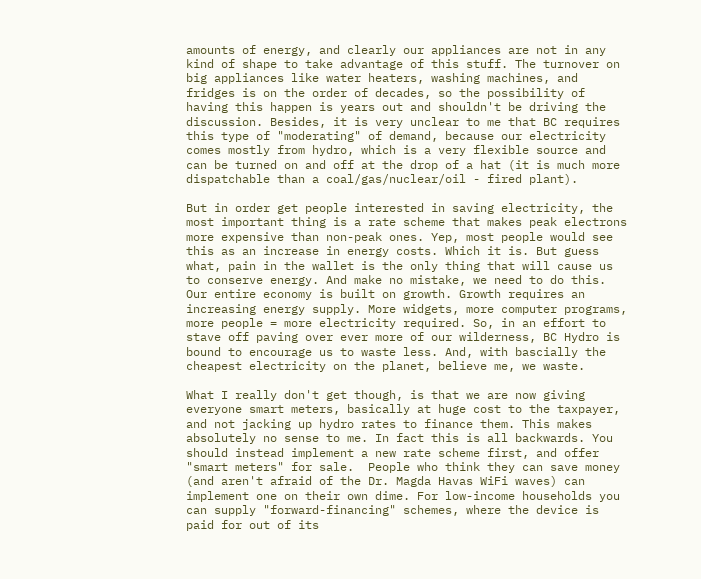amounts of energy, and clearly our appliances are not in any kind of shape to take advantage of this stuff. The turnover on big appliances like water heaters, washing machines, and fridges is on the order of decades, so the possibility of having this happen is years out and shouldn't be driving the discussion. Besides, it is very unclear to me that BC requires this type of "moderating" of demand, because our electricity comes mostly from hydro, which is a very flexible source and can be turned on and off at the drop of a hat (it is much more dispatchable than a coal/gas/nuclear/oil - fired plant).

But in order get people interested in saving electricity, the most important thing is a rate scheme that makes peak electrons more expensive than non-peak ones. Yep, most people would see this as an increase in energy costs. Which it is. But guess what, pain in the wallet is the only thing that will cause us to conserve energy. And make no mistake, we need to do this. Our entire economy is built on growth. Growth requires an increasing energy supply. More widgets, more computer programs, more people = more electricity required. So, in an effort to stave off paving over ever more of our wilderness, BC Hydro is bound to encourage us to waste less. And, with bascially the cheapest electricity on the planet, believe me, we waste.

What I really don't get though, is that we are now giving everyone smart meters, basically at huge cost to the taxpayer, and not jacking up hydro rates to finance them. This makes absolutely no sense to me. In fact this is all backwards. You should instead implement a new rate scheme first, and offer "smart meters" for sale.  People who think they can save money (and aren't afraid of the Dr. Magda Havas WiFi waves) can implement one on their own dime. For low-income households you can supply "forward-financing" schemes, where the device is paid for out of its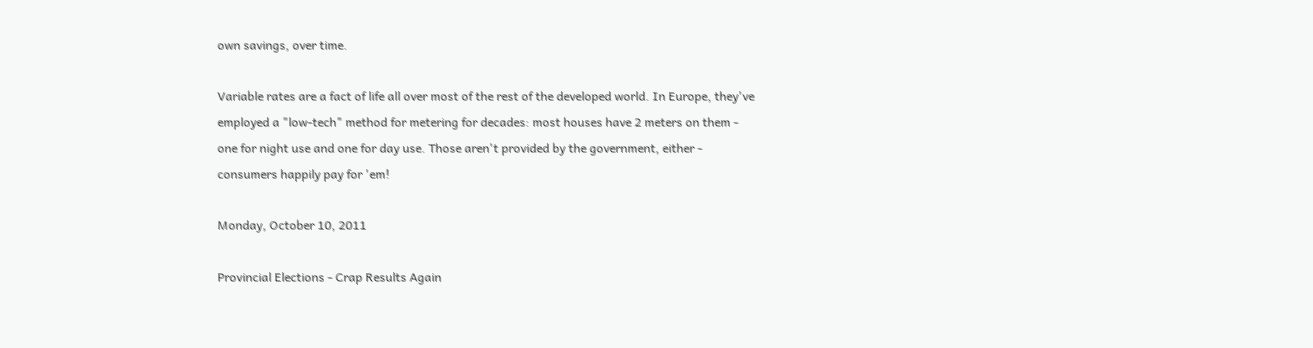own savings, over time.

Variable rates are a fact of life all over most of the rest of the developed world. In Europe, they've employed a "low-tech" method for metering for decades: most houses have 2 meters on them - one for night use and one for day use. Those aren't provided by the government, either - consumers happily pay for 'em!

Monday, October 10, 2011

Provincial Elections - Crap Results Again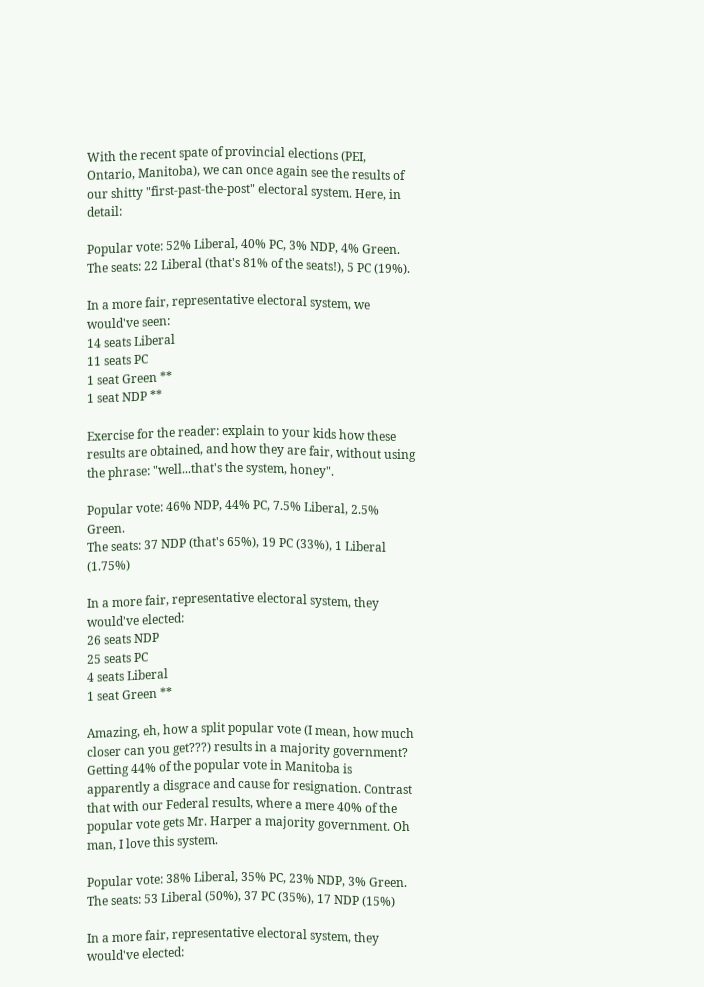With the recent spate of provincial elections (PEI, Ontario, Manitoba), we can once again see the results of our shitty "first-past-the-post" electoral system. Here, in detail:

Popular vote: 52% Liberal, 40% PC, 3% NDP, 4% Green.
The seats: 22 Liberal (that's 81% of the seats!), 5 PC (19%).

In a more fair, representative electoral system, we would've seen:
14 seats Liberal
11 seats PC
1 seat Green **
1 seat NDP **

Exercise for the reader: explain to your kids how these results are obtained, and how they are fair, without using the phrase: "well...that's the system, honey".

Popular vote: 46% NDP, 44% PC, 7.5% Liberal, 2.5% Green.
The seats: 37 NDP (that's 65%), 19 PC (33%), 1 Liberal (1.75%)

In a more fair, representative electoral system, they would've elected:
26 seats NDP
25 seats PC
4 seats Liberal
1 seat Green **

Amazing, eh, how a split popular vote (I mean, how much closer can you get???) results in a majority government? Getting 44% of the popular vote in Manitoba is apparently a disgrace and cause for resignation. Contrast that with our Federal results, where a mere 40% of the popular vote gets Mr. Harper a majority government. Oh man, I love this system.

Popular vote: 38% Liberal, 35% PC, 23% NDP, 3% Green.
The seats: 53 Liberal (50%), 37 PC (35%), 17 NDP (15%)

In a more fair, representative electoral system, they would've elected: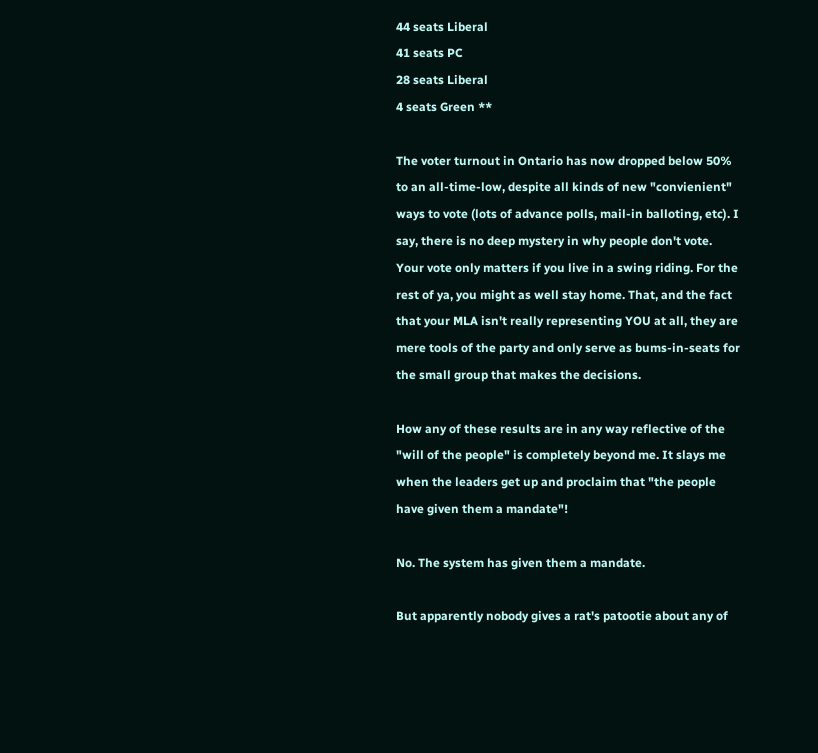44 seats Liberal
41 seats PC
28 seats Liberal
4 seats Green **

The voter turnout in Ontario has now dropped below 50% to an all-time-low, despite all kinds of new "convienient" ways to vote (lots of advance polls, mail-in balloting, etc). I say, there is no deep mystery in why people don't vote. Your vote only matters if you live in a swing riding. For the rest of ya, you might as well stay home. That, and the fact that your MLA isn't really representing YOU at all, they are mere tools of the party and only serve as bums-in-seats for the small group that makes the decisions.

How any of these results are in any way reflective of the "will of the people" is completely beyond me. It slays me when the leaders get up and proclaim that "the people have given them a mandate"!

No. The system has given them a mandate.

But apparently nobody gives a rat's patootie about any of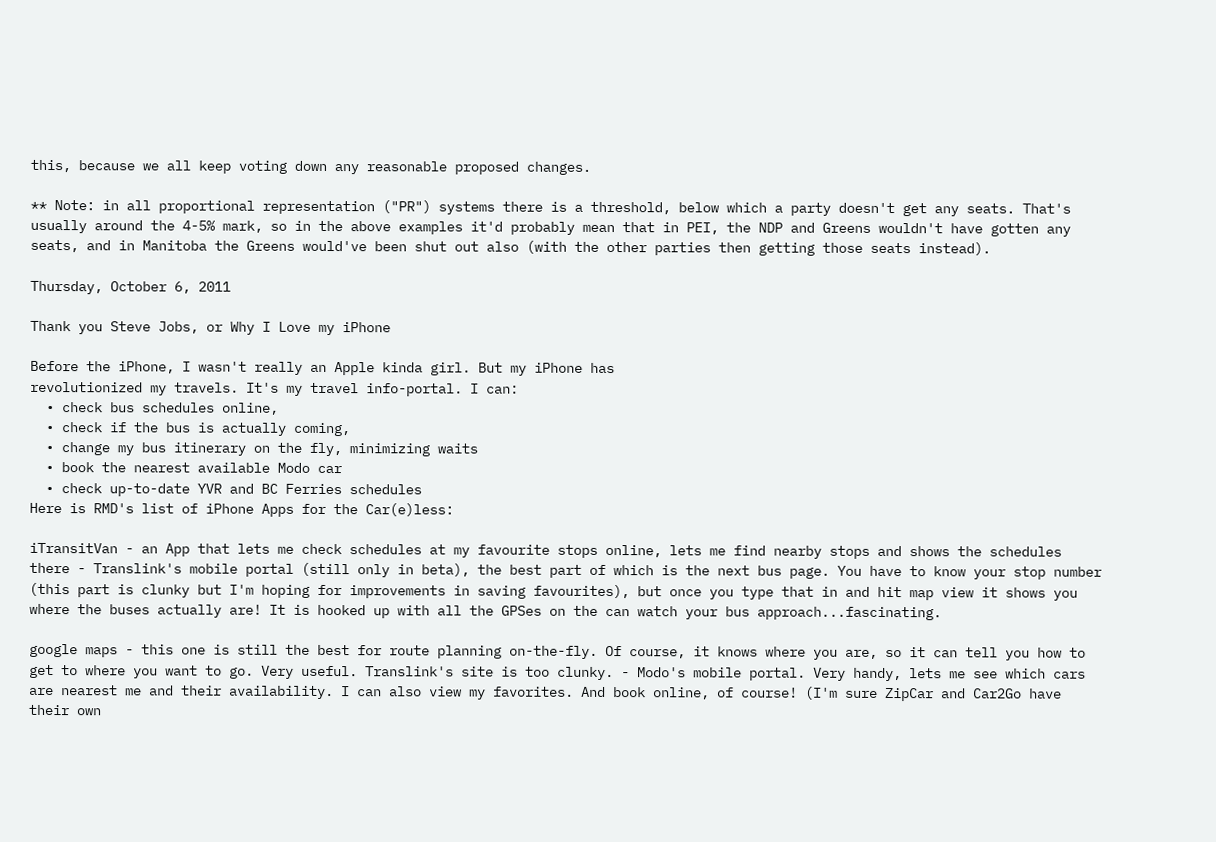this, because we all keep voting down any reasonable proposed changes.

** Note: in all proportional representation ("PR") systems there is a threshold, below which a party doesn't get any seats. That's usually around the 4-5% mark, so in the above examples it'd probably mean that in PEI, the NDP and Greens wouldn't have gotten any seats, and in Manitoba the Greens would've been shut out also (with the other parties then getting those seats instead).

Thursday, October 6, 2011

Thank you Steve Jobs, or Why I Love my iPhone

Before the iPhone, I wasn't really an Apple kinda girl. But my iPhone has
revolutionized my travels. It's my travel info-portal. I can:
  • check bus schedules online,
  • check if the bus is actually coming,
  • change my bus itinerary on the fly, minimizing waits
  • book the nearest available Modo car
  • check up-to-date YVR and BC Ferries schedules
Here is RMD's list of iPhone Apps for the Car(e)less:

iTransitVan - an App that lets me check schedules at my favourite stops online, lets me find nearby stops and shows the schedules there - Translink's mobile portal (still only in beta), the best part of which is the next bus page. You have to know your stop number (this part is clunky but I'm hoping for improvements in saving favourites), but once you type that in and hit map view it shows you where the buses actually are! It is hooked up with all the GPSes on the can watch your bus approach...fascinating.

google maps - this one is still the best for route planning on-the-fly. Of course, it knows where you are, so it can tell you how to get to where you want to go. Very useful. Translink's site is too clunky. - Modo's mobile portal. Very handy, lets me see which cars are nearest me and their availability. I can also view my favorites. And book online, of course! (I'm sure ZipCar and Car2Go have their own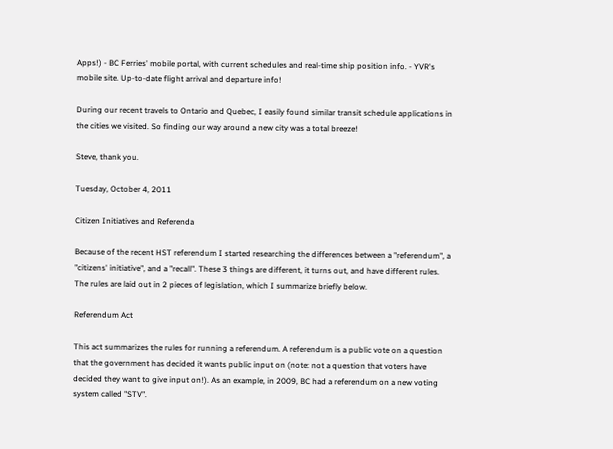Apps!) - BC Ferries' mobile portal, with current schedules and real-time ship position info. - YVR's mobile site. Up-to-date flight arrival and departure info!

During our recent travels to Ontario and Quebec, I easily found similar transit schedule applications in the cities we visited. So finding our way around a new city was a total breeze!

Steve, thank you.

Tuesday, October 4, 2011

Citizen Initiatives and Referenda

Because of the recent HST referendum I started researching the differences between a "referendum", a "citizens' initiative", and a "recall". These 3 things are different, it turns out, and have different rules. The rules are laid out in 2 pieces of legislation, which I summarize briefly below.

Referendum Act

This act summarizes the rules for running a referendum. A referendum is a public vote on a question that the government has decided it wants public input on (note: not a question that voters have decided they want to give input on!). As an example, in 2009, BC had a referendum on a new voting system called "STV".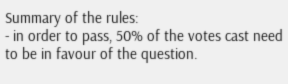Summary of the rules:
- in order to pass, 50% of the votes cast need to be in favour of the question.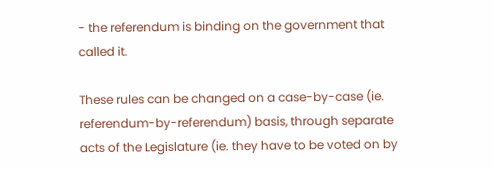- the referendum is binding on the government that called it.

These rules can be changed on a case-by-case (ie. referendum-by-referendum) basis, through separate acts of the Legislature (ie. they have to be voted on by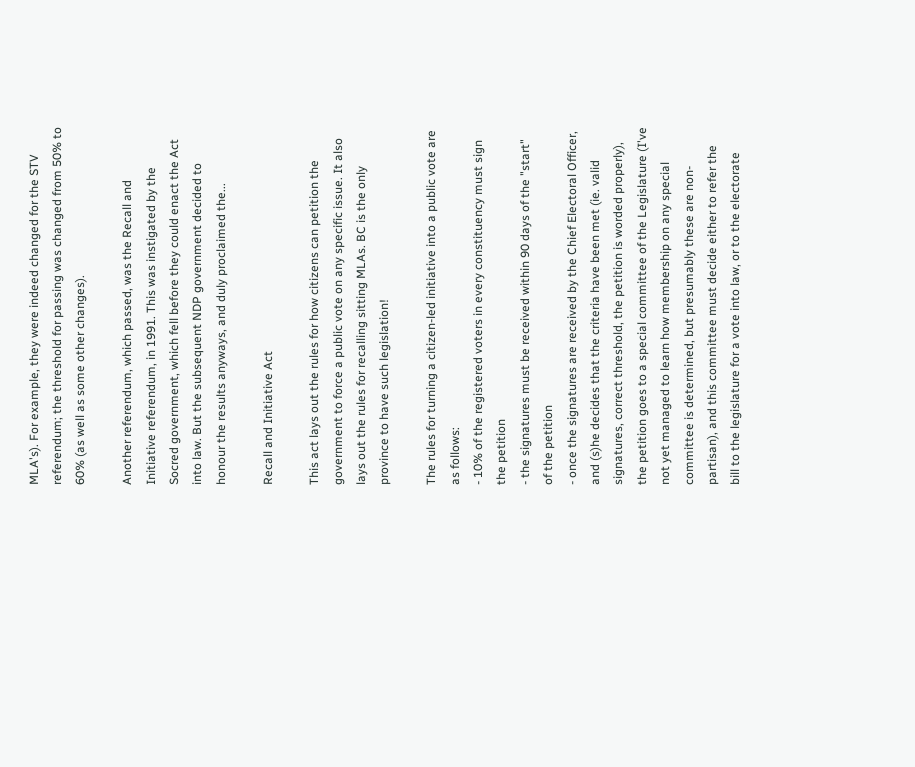MLA's). For example, they were indeed changed for the STV referendum; the threshold for passing was changed from 50% to 60% (as well as some other changes).

Another referendum, which passed, was the Recall and Initiative referendum, in 1991. This was instigated by the Socred government, which fell before they could enact the Act into law. But the subsequent NDP government decided to honour the results anyways, and duly proclaimed the...

Recall and Initiative Act

This act lays out the rules for how citizens can petition the government to force a public vote on any specific issue. It also lays out the rules for recalling sitting MLAs. BC is the only province to have such legislation!

The rules for turning a citizen-led initiative into a public vote are as follows:
- 10% of the registered voters in every constituency must sign the petition
- the signatures must be received within 90 days of the "start" of the petition
- once the signatures are received by the Chief Electoral Officer, and (s)he decides that the criteria have been met (ie. valid signatures, correct threshold, the petition is worded properly), the petition goes to a special committee of the Legislature (I've not yet managed to learn how membership on any special committee is determined, but presumably these are non-partisan), and this committee must decide either to refer the bill to the legislature for a vote into law, or to the electorate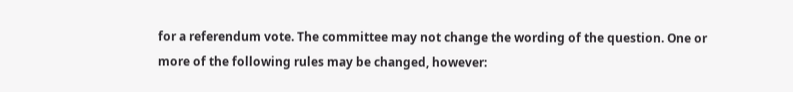for a referendum vote. The committee may not change the wording of the question. One or more of the following rules may be changed, however: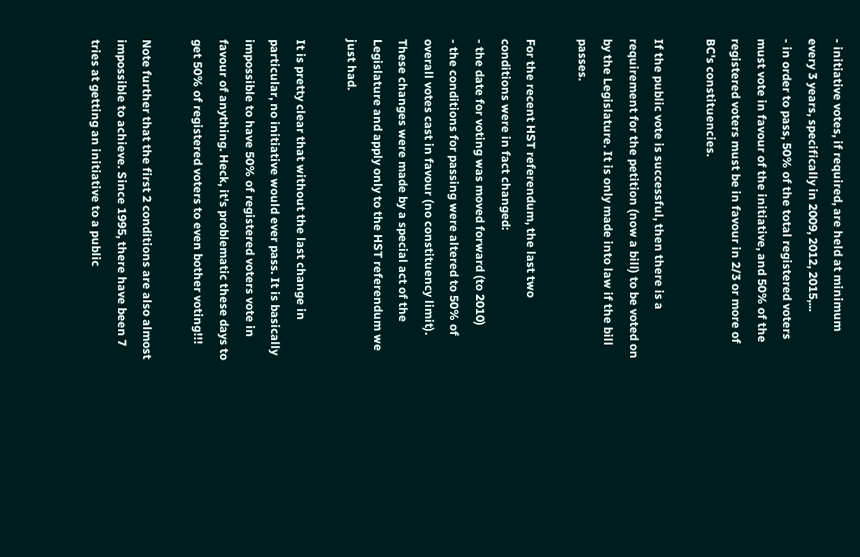- initiative votes, if required, are held at minimum every 3 years, specifically in 2009, 2012, 2015,...
- in order to pass, 50% of the total registered voters must vote in favour of the initiative, and 50% of the registered voters must be in favour in 2/3 or more of BC's constituencies.

If the public vote is successful, then there is a requirement for the petition (now a bill) to be voted on by the Legislature. It is only made into law if the bill passes.

For the recent HST referendum, the last two conditions were in fact changed:
- the date for voting was moved forward (to 2010)
- the conditions for passing were altered to 50% of overall votes cast in favour (no constituency limit).
These changes were made by a special act of the Legislature and apply only to the HST referendum we just had.

It is pretty clear that without the last change in particular, no initiative would ever pass. It is basically impossible to have 50% of registered voters vote in favour of anything. Heck, it's problematic these days to get 50% of registered voters to even bother voting!!!

Note further that the first 2 conditions are also almost impossible to achieve. Since 1995, there have been 7 tries at getting an initiative to a public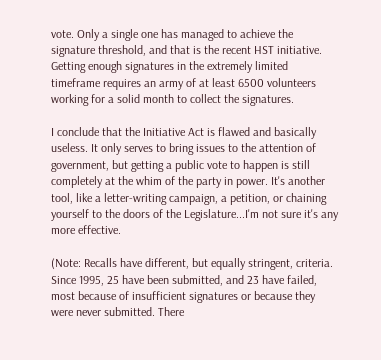vote. Only a single one has managed to achieve the signature threshold, and that is the recent HST initiative. Getting enough signatures in the extremely limited timeframe requires an army of at least 6500 volunteers working for a solid month to collect the signatures.

I conclude that the Initiative Act is flawed and basically useless. It only serves to bring issues to the attention of government, but getting a public vote to happen is still completely at the whim of the party in power. It's another tool, like a letter-writing campaign, a petition, or chaining yourself to the doors of the Legislature...I'm not sure it's any more effective.

(Note: Recalls have different, but equally stringent, criteria. Since 1995, 25 have been submitted, and 23 have failed, most because of insufficient signatures or because they were never submitted. There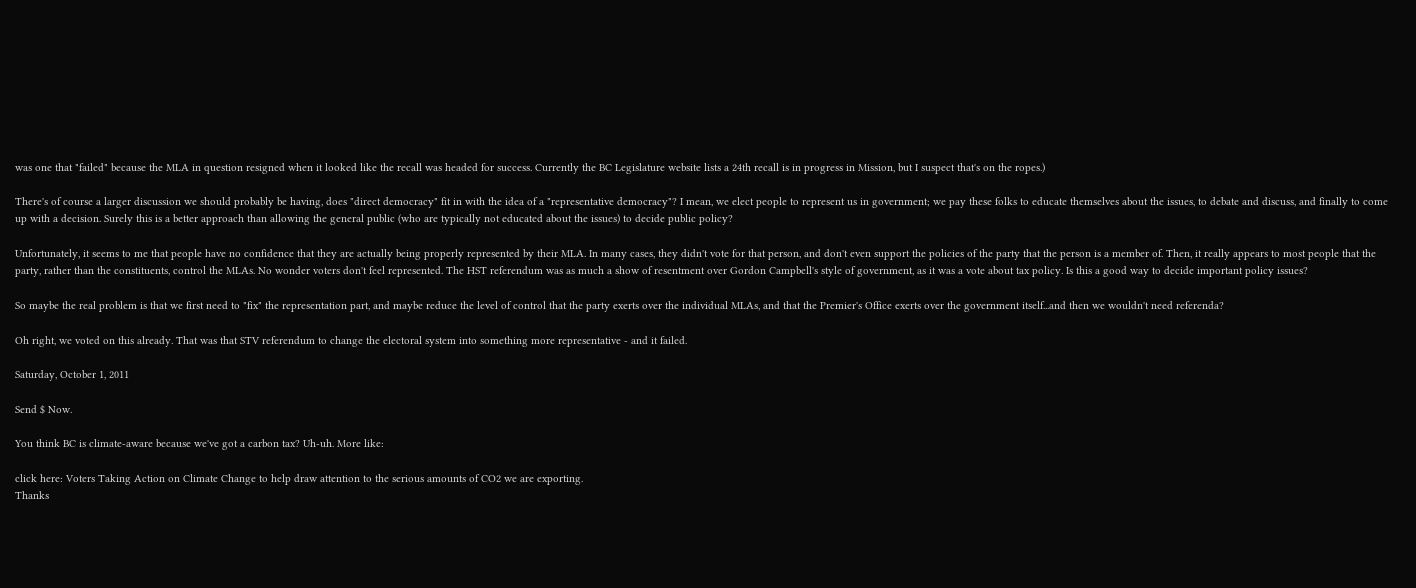was one that "failed" because the MLA in question resigned when it looked like the recall was headed for success. Currently the BC Legislature website lists a 24th recall is in progress in Mission, but I suspect that's on the ropes.)

There's of course a larger discussion we should probably be having, does "direct democracy" fit in with the idea of a "representative democracy"? I mean, we elect people to represent us in government; we pay these folks to educate themselves about the issues, to debate and discuss, and finally to come up with a decision. Surely this is a better approach than allowing the general public (who are typically not educated about the issues) to decide public policy?

Unfortunately, it seems to me that people have no confidence that they are actually being properly represented by their MLA. In many cases, they didn't vote for that person, and don't even support the policies of the party that the person is a member of. Then, it really appears to most people that the party, rather than the constituents, control the MLAs. No wonder voters don't feel represented. The HST referendum was as much a show of resentment over Gordon Campbell's style of government, as it was a vote about tax policy. Is this a good way to decide important policy issues?

So maybe the real problem is that we first need to "fix" the representation part, and maybe reduce the level of control that the party exerts over the individual MLAs, and that the Premier's Office exerts over the government itself...and then we wouldn't need referenda?

Oh right, we voted on this already. That was that STV referendum to change the electoral system into something more representative - and it failed.

Saturday, October 1, 2011

Send $ Now.

You think BC is climate-aware because we've got a carbon tax? Uh-uh. More like:

click here: Voters Taking Action on Climate Change to help draw attention to the serious amounts of CO2 we are exporting.
Thanks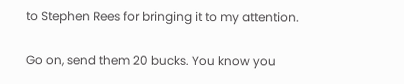to Stephen Rees for bringing it to my attention.

Go on, send them 20 bucks. You know you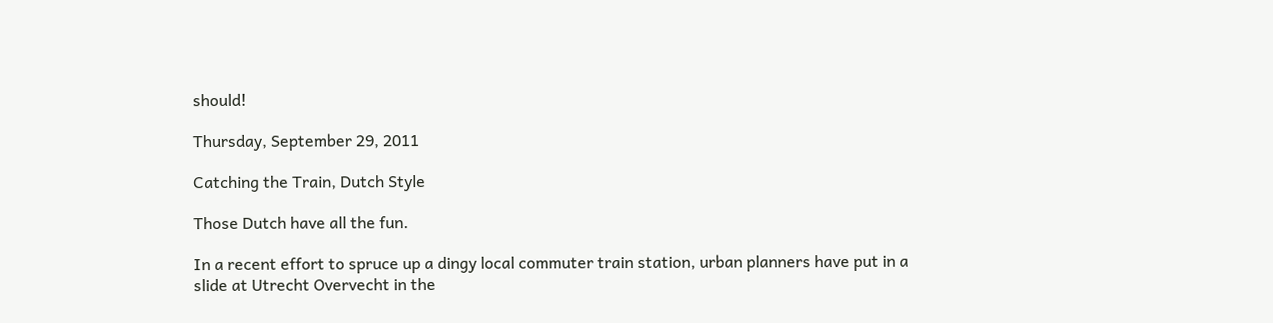should!

Thursday, September 29, 2011

Catching the Train, Dutch Style

Those Dutch have all the fun.

In a recent effort to spruce up a dingy local commuter train station, urban planners have put in a slide at Utrecht Overvecht in the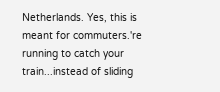Netherlands. Yes, this is meant for commuters.'re running to catch your train...instead of sliding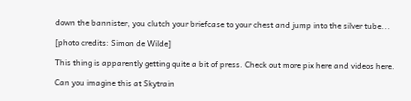down the bannister, you clutch your briefcase to your chest and jump into the silver tube...

[photo credits: Simon de Wilde]

This thing is apparently getting quite a bit of press. Check out more pix here and videos here.

Can you imagine this at Skytrain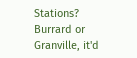Stations? Burrard or Granville, it'd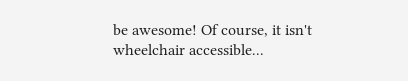be awesome! Of course, it isn't wheelchair accessible...